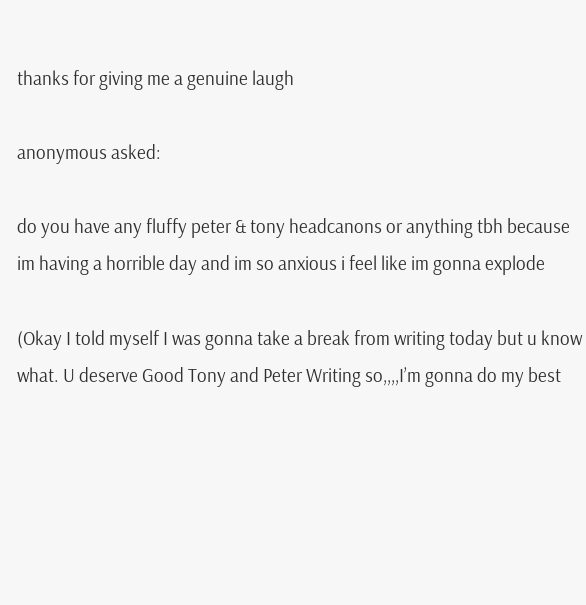thanks for giving me a genuine laugh

anonymous asked:

do you have any fluffy peter & tony headcanons or anything tbh because im having a horrible day and im so anxious i feel like im gonna explode

(Okay I told myself I was gonna take a break from writing today but u know what. U deserve Good Tony and Peter Writing so,,,,I’m gonna do my best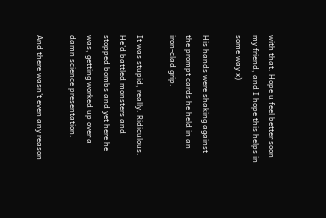with that. Hope u feel better soon my friend, and I hope this helps in some way x)

His hands were shaking against the prompt cards he held in an iron-clad grip.

It was stupid, really. Ridiculous. He’d battled monsters and stopped bombs and yet here he was, getting worked up over a damn science presentation.

And there wasn’t even any reason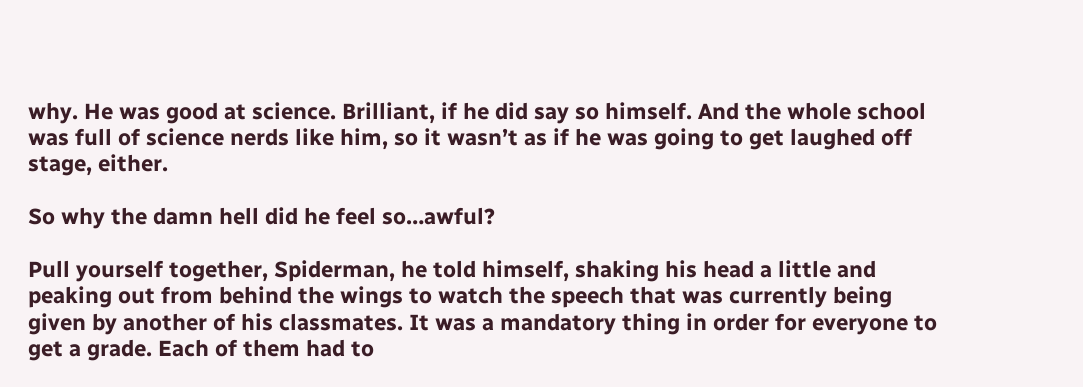why. He was good at science. Brilliant, if he did say so himself. And the whole school was full of science nerds like him, so it wasn’t as if he was going to get laughed off stage, either.

So why the damn hell did he feel so…awful?

Pull yourself together, Spiderman, he told himself, shaking his head a little and peaking out from behind the wings to watch the speech that was currently being given by another of his classmates. It was a mandatory thing in order for everyone to get a grade. Each of them had to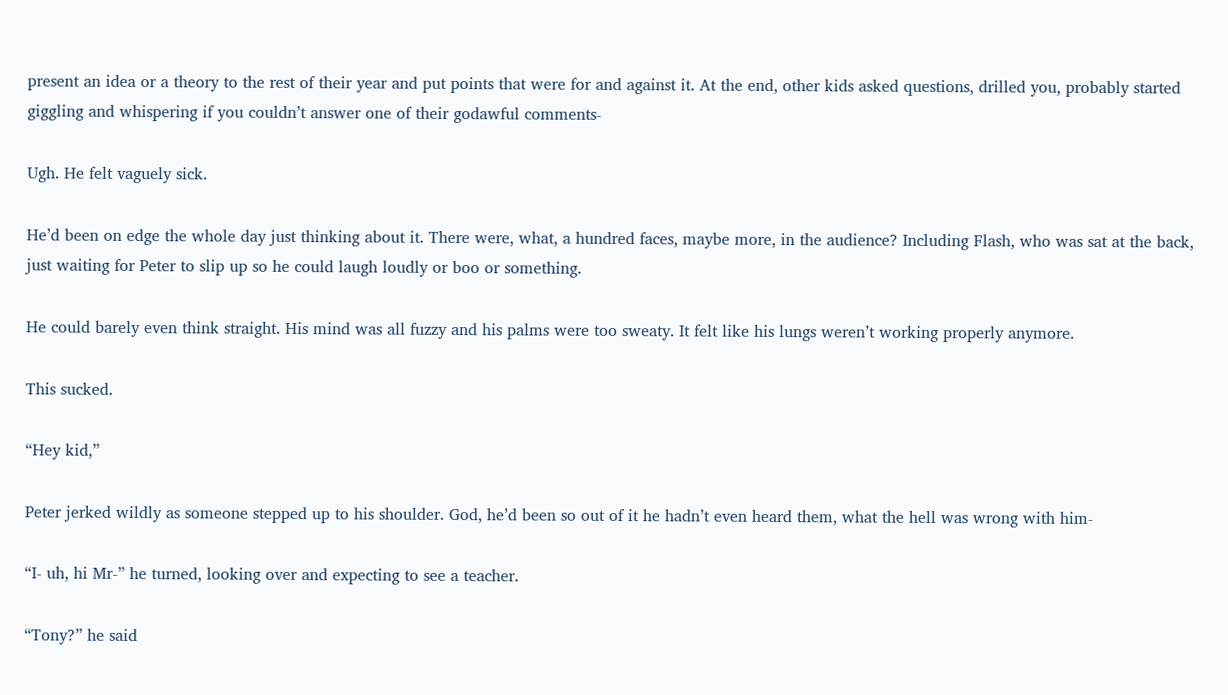present an idea or a theory to the rest of their year and put points that were for and against it. At the end, other kids asked questions, drilled you, probably started giggling and whispering if you couldn’t answer one of their godawful comments-

Ugh. He felt vaguely sick.

He’d been on edge the whole day just thinking about it. There were, what, a hundred faces, maybe more, in the audience? Including Flash, who was sat at the back, just waiting for Peter to slip up so he could laugh loudly or boo or something.

He could barely even think straight. His mind was all fuzzy and his palms were too sweaty. It felt like his lungs weren’t working properly anymore.

This sucked.

“Hey kid,”

Peter jerked wildly as someone stepped up to his shoulder. God, he’d been so out of it he hadn’t even heard them, what the hell was wrong with him-

“I- uh, hi Mr-” he turned, looking over and expecting to see a teacher.

“Tony?” he said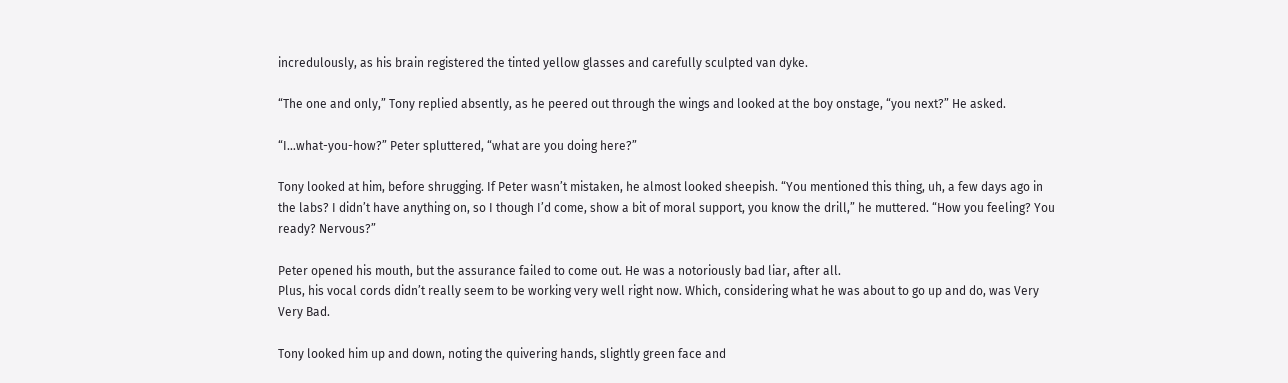incredulously, as his brain registered the tinted yellow glasses and carefully sculpted van dyke.

“The one and only,” Tony replied absently, as he peered out through the wings and looked at the boy onstage, “you next?” He asked.

“I…what-you-how?” Peter spluttered, “what are you doing here?”

Tony looked at him, before shrugging. If Peter wasn’t mistaken, he almost looked sheepish. “You mentioned this thing, uh, a few days ago in the labs? I didn’t have anything on, so I though I’d come, show a bit of moral support, you know the drill,” he muttered. “How you feeling? You ready? Nervous?”

Peter opened his mouth, but the assurance failed to come out. He was a notoriously bad liar, after all.
Plus, his vocal cords didn’t really seem to be working very well right now. Which, considering what he was about to go up and do, was Very Very Bad.

Tony looked him up and down, noting the quivering hands, slightly green face and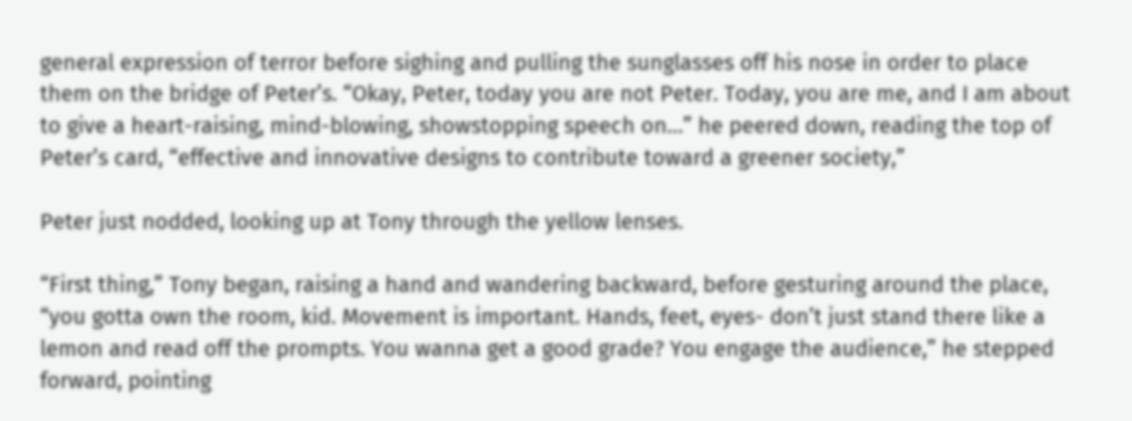general expression of terror before sighing and pulling the sunglasses off his nose in order to place them on the bridge of Peter’s. “Okay, Peter, today you are not Peter. Today, you are me, and I am about to give a heart-raising, mind-blowing, showstopping speech on…” he peered down, reading the top of Peter’s card, “effective and innovative designs to contribute toward a greener society,”

Peter just nodded, looking up at Tony through the yellow lenses.

“First thing,” Tony began, raising a hand and wandering backward, before gesturing around the place, “you gotta own the room, kid. Movement is important. Hands, feet, eyes- don’t just stand there like a lemon and read off the prompts. You wanna get a good grade? You engage the audience,” he stepped forward, pointing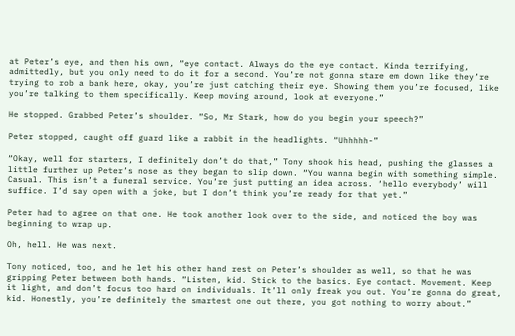at Peter’s eye, and then his own, “eye contact. Always do the eye contact. Kinda terrifying, admittedly, but you only need to do it for a second. You’re not gonna stare em down like they’re trying to rob a bank here, okay, you’re just catching their eye. Showing them you’re focused, like you’re talking to them specifically. Keep moving around, look at everyone.”

He stopped. Grabbed Peter’s shoulder. “So, Mr Stark, how do you begin your speech?”

Peter stopped, caught off guard like a rabbit in the headlights. “Uhhhhh-”

“Okay, well for starters, I definitely don’t do that,” Tony shook his head, pushing the glasses a little further up Peter’s nose as they began to slip down. “You wanna begin with something simple. Casual. This isn’t a funeral service. You’re just putting an idea across. ‘hello everybody’ will suffice. I’d say open with a joke, but I don’t think you’re ready for that yet.”

Peter had to agree on that one. He took another look over to the side, and noticed the boy was beginning to wrap up.

Oh, hell. He was next.

Tony noticed, too, and he let his other hand rest on Peter’s shoulder as well, so that he was gripping Peter between both hands. “Listen, kid. Stick to the basics. Eye contact. Movement. Keep it light, and don’t focus too hard on individuals. It’ll only freak you out. You’re gonna do great, kid. Honestly, you’re definitely the smartest one out there, you got nothing to worry about.”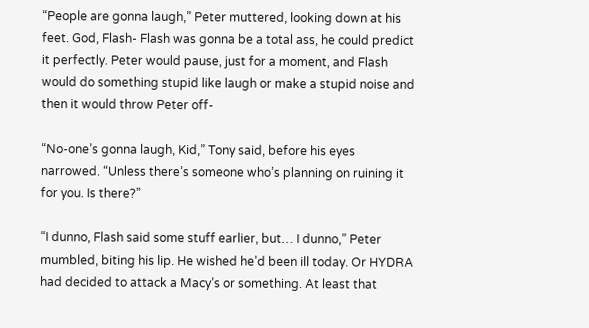“People are gonna laugh,” Peter muttered, looking down at his feet. God, Flash- Flash was gonna be a total ass, he could predict it perfectly. Peter would pause, just for a moment, and Flash would do something stupid like laugh or make a stupid noise and then it would throw Peter off-

“No-one’s gonna laugh, Kid,” Tony said, before his eyes narrowed. “Unless there’s someone who’s planning on ruining it for you. Is there?”

“I dunno, Flash said some stuff earlier, but… I dunno,” Peter mumbled, biting his lip. He wished he’d been ill today. Or HYDRA had decided to attack a Macy’s or something. At least that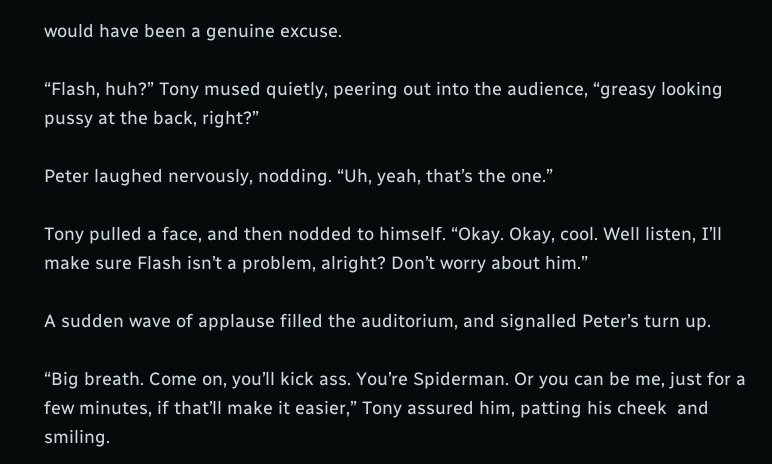would have been a genuine excuse.

“Flash, huh?” Tony mused quietly, peering out into the audience, “greasy looking pussy at the back, right?”

Peter laughed nervously, nodding. “Uh, yeah, that’s the one.”

Tony pulled a face, and then nodded to himself. “Okay. Okay, cool. Well listen, I’ll make sure Flash isn’t a problem, alright? Don’t worry about him.”

A sudden wave of applause filled the auditorium, and signalled Peter’s turn up.

“Big breath. Come on, you’ll kick ass. You’re Spiderman. Or you can be me, just for a few minutes, if that’ll make it easier,” Tony assured him, patting his cheek  and smiling.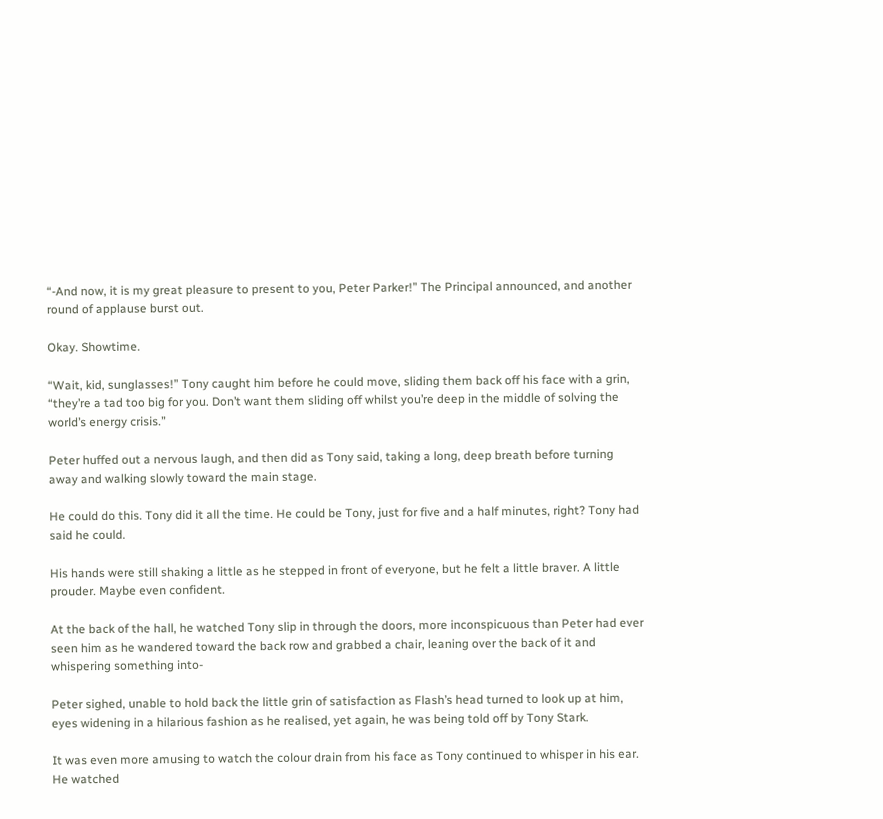“-And now, it is my great pleasure to present to you, Peter Parker!” The Principal announced, and another round of applause burst out.

Okay. Showtime.

“Wait, kid, sunglasses!” Tony caught him before he could move, sliding them back off his face with a grin, “they’re a tad too big for you. Don’t want them sliding off whilst you’re deep in the middle of solving the world’s energy crisis.”

Peter huffed out a nervous laugh, and then did as Tony said, taking a long, deep breath before turning away and walking slowly toward the main stage.

He could do this. Tony did it all the time. He could be Tony, just for five and a half minutes, right? Tony had said he could.

His hands were still shaking a little as he stepped in front of everyone, but he felt a little braver. A little prouder. Maybe even confident.

At the back of the hall, he watched Tony slip in through the doors, more inconspicuous than Peter had ever seen him as he wandered toward the back row and grabbed a chair, leaning over the back of it and whispering something into-

Peter sighed, unable to hold back the little grin of satisfaction as Flash’s head turned to look up at him, eyes widening in a hilarious fashion as he realised, yet again, he was being told off by Tony Stark.

It was even more amusing to watch the colour drain from his face as Tony continued to whisper in his ear. He watched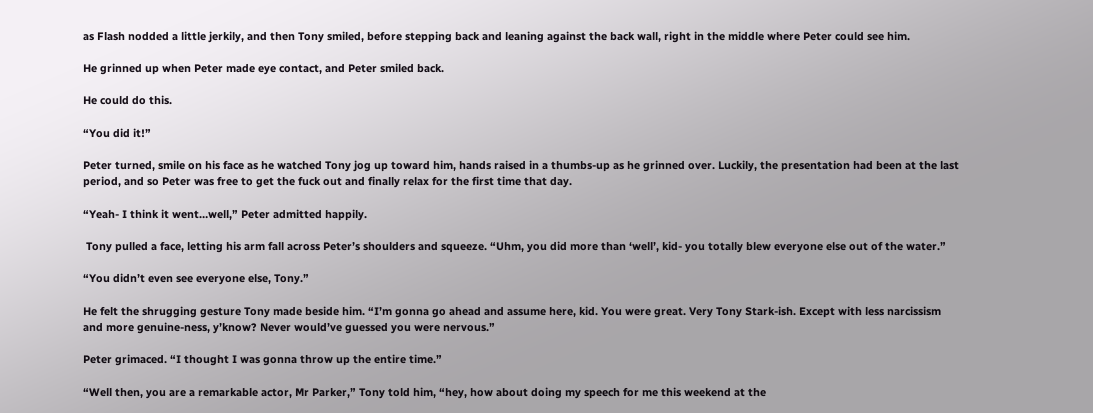as Flash nodded a little jerkily, and then Tony smiled, before stepping back and leaning against the back wall, right in the middle where Peter could see him.

He grinned up when Peter made eye contact, and Peter smiled back.

He could do this.

“You did it!”

Peter turned, smile on his face as he watched Tony jog up toward him, hands raised in a thumbs-up as he grinned over. Luckily, the presentation had been at the last period, and so Peter was free to get the fuck out and finally relax for the first time that day.

“Yeah- I think it went…well,” Peter admitted happily.

 Tony pulled a face, letting his arm fall across Peter’s shoulders and squeeze. “Uhm, you did more than ‘well’, kid- you totally blew everyone else out of the water.”

“You didn’t even see everyone else, Tony.”

He felt the shrugging gesture Tony made beside him. “I’m gonna go ahead and assume here, kid. You were great. Very Tony Stark-ish. Except with less narcissism and more genuine-ness, y’know? Never would’ve guessed you were nervous.”

Peter grimaced. “I thought I was gonna throw up the entire time.”

“Well then, you are a remarkable actor, Mr Parker,” Tony told him, “hey, how about doing my speech for me this weekend at the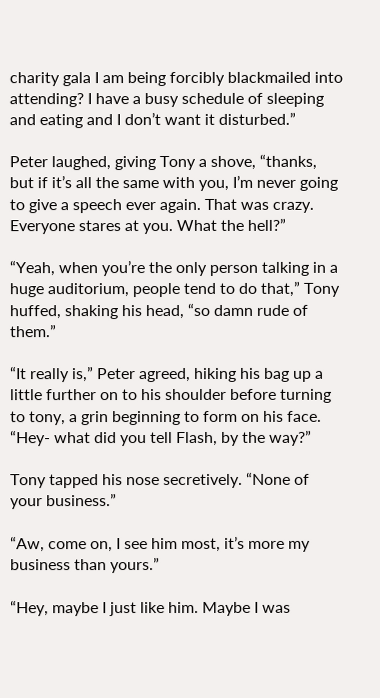charity gala I am being forcibly blackmailed into attending? I have a busy schedule of sleeping and eating and I don’t want it disturbed.”

Peter laughed, giving Tony a shove, “thanks, but if it’s all the same with you, I’m never going to give a speech ever again. That was crazy. Everyone stares at you. What the hell?”

“Yeah, when you’re the only person talking in a huge auditorium, people tend to do that,” Tony huffed, shaking his head, “so damn rude of them.”

“It really is,” Peter agreed, hiking his bag up a little further on to his shoulder before turning to tony, a grin beginning to form on his face. “Hey- what did you tell Flash, by the way?”

Tony tapped his nose secretively. “None of your business.”

“Aw, come on, I see him most, it’s more my business than yours.”

“Hey, maybe I just like him. Maybe I was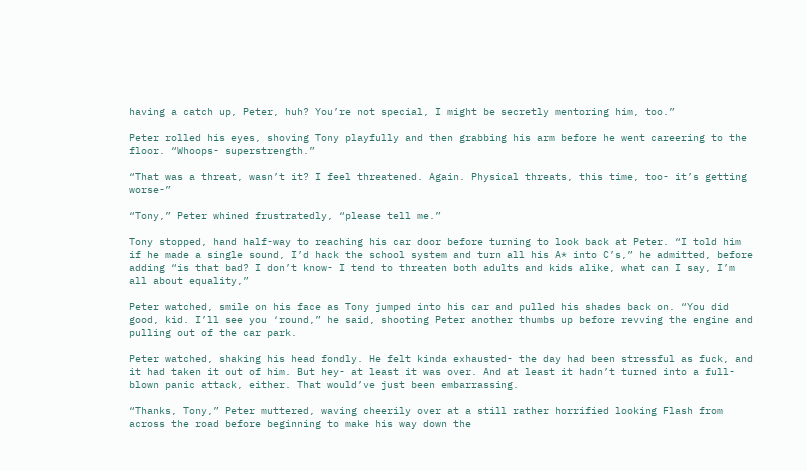having a catch up, Peter, huh? You’re not special, I might be secretly mentoring him, too.”

Peter rolled his eyes, shoving Tony playfully and then grabbing his arm before he went careering to the floor. “Whoops- superstrength.”

“That was a threat, wasn’t it? I feel threatened. Again. Physical threats, this time, too- it’s getting worse-”

“Tony,” Peter whined frustratedly, “please tell me.”

Tony stopped, hand half-way to reaching his car door before turning to look back at Peter. “I told him if he made a single sound, I’d hack the school system and turn all his A* into C’s,” he admitted, before adding “is that bad? I don’t know- I tend to threaten both adults and kids alike, what can I say, I’m all about equality,”

Peter watched, smile on his face as Tony jumped into his car and pulled his shades back on. “You did good, kid. I’ll see you ‘round,” he said, shooting Peter another thumbs up before revving the engine and pulling out of the car park.

Peter watched, shaking his head fondly. He felt kinda exhausted- the day had been stressful as fuck, and it had taken it out of him. But hey- at least it was over. And at least it hadn’t turned into a full-blown panic attack, either. That would’ve just been embarrassing.

“Thanks, Tony,” Peter muttered, waving cheerily over at a still rather horrified looking Flash from across the road before beginning to make his way down the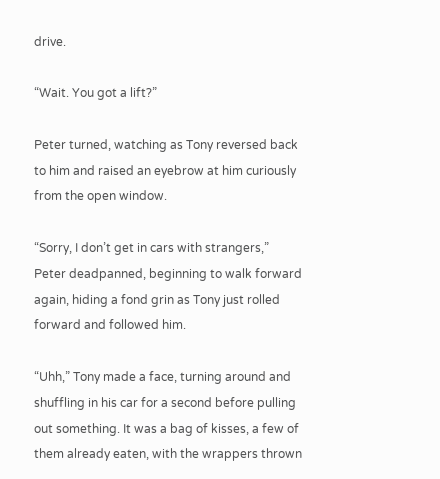drive.

“Wait. You got a lift?”

Peter turned, watching as Tony reversed back to him and raised an eyebrow at him curiously from the open window.

“Sorry, I don’t get in cars with strangers,” Peter deadpanned, beginning to walk forward again, hiding a fond grin as Tony just rolled forward and followed him.

“Uhh,” Tony made a face, turning around and shuffling in his car for a second before pulling out something. It was a bag of kisses, a few of them already eaten, with the wrappers thrown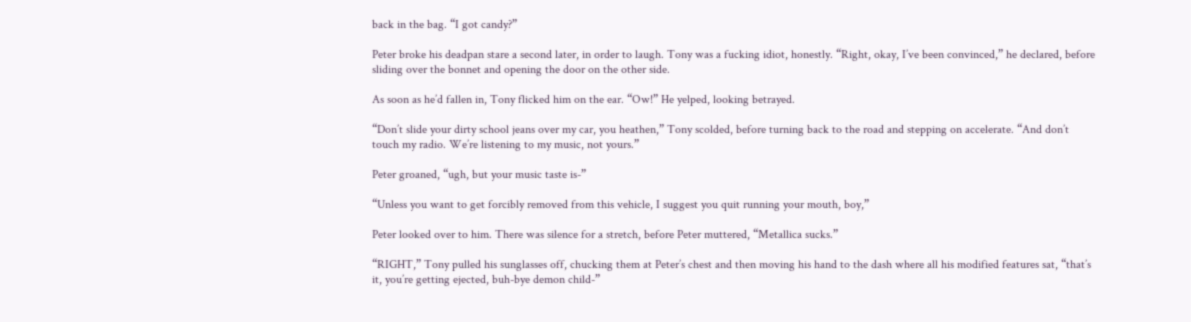back in the bag. “I got candy?”

Peter broke his deadpan stare a second later, in order to laugh. Tony was a fucking idiot, honestly. “Right, okay, I’ve been convinced,” he declared, before sliding over the bonnet and opening the door on the other side.

As soon as he’d fallen in, Tony flicked him on the ear. “Ow!” He yelped, looking betrayed.

“Don’t slide your dirty school jeans over my car, you heathen,” Tony scolded, before turning back to the road and stepping on accelerate. “And don’t touch my radio. We’re listening to my music, not yours.”

Peter groaned, “ugh, but your music taste is-”

“Unless you want to get forcibly removed from this vehicle, I suggest you quit running your mouth, boy,”

Peter looked over to him. There was silence for a stretch, before Peter muttered, “Metallica sucks.”

“RIGHT,” Tony pulled his sunglasses off, chucking them at Peter’s chest and then moving his hand to the dash where all his modified features sat, “that’s it, you’re getting ejected, buh-bye demon child-”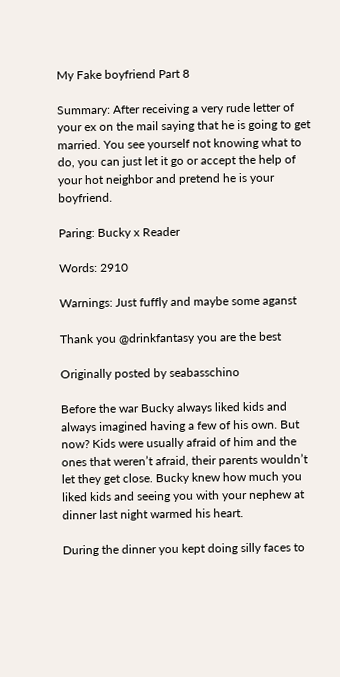My Fake boyfriend Part 8

Summary: After receiving a very rude letter of your ex on the mail saying that he is going to get married. You see yourself not knowing what to do, you can just let it go or accept the help of your hot neighbor and pretend he is your boyfriend.

Paring: Bucky x Reader

Words: 2910

Warnings: Just fuffly and maybe some aganst

Thank you @drinkfantasy you are the best

Originally posted by seabasschino

Before the war Bucky always liked kids and always imagined having a few of his own. But now? Kids were usually afraid of him and the ones that weren’t afraid, their parents wouldn’t let they get close. Bucky knew how much you liked kids and seeing you with your nephew at dinner last night warmed his heart.

During the dinner you kept doing silly faces to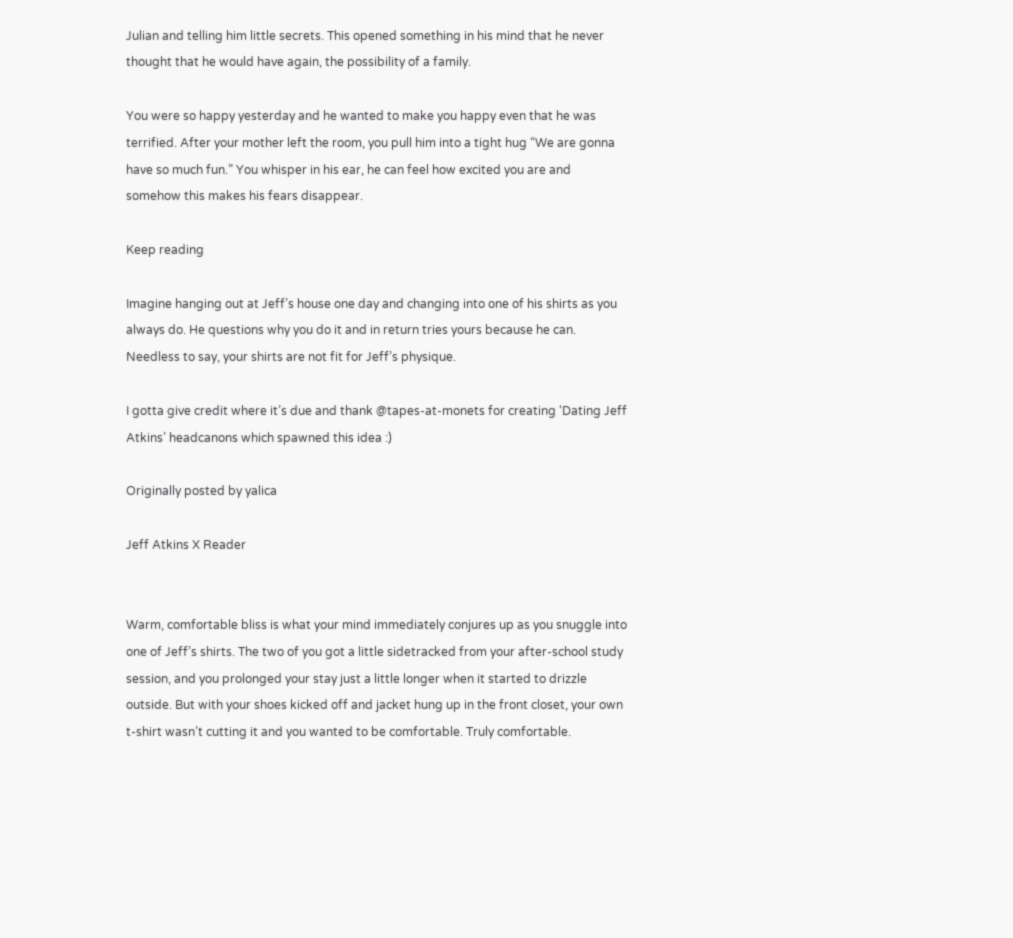Julian and telling him little secrets. This opened something in his mind that he never thought that he would have again, the possibility of a family.

You were so happy yesterday and he wanted to make you happy even that he was terrified. After your mother left the room, you pull him into a tight hug “We are gonna have so much fun.” You whisper in his ear, he can feel how excited you are and somehow this makes his fears disappear.

Keep reading

Imagine hanging out at Jeff’s house one day and changing into one of his shirts as you always do. He questions why you do it and in return tries yours because he can. Needless to say, your shirts are not fit for Jeff’s physique.

I gotta give credit where it’s due and thank @tapes-at-monets for creating ‘Dating Jeff Atkins’ headcanons which spawned this idea :)

Originally posted by yalica

Jeff Atkins X Reader


Warm, comfortable bliss is what your mind immediately conjures up as you snuggle into one of Jeff’s shirts. The two of you got a little sidetracked from your after-school study session, and you prolonged your stay just a little longer when it started to drizzle outside. But with your shoes kicked off and jacket hung up in the front closet, your own t-shirt wasn’t cutting it and you wanted to be comfortable. Truly comfortable.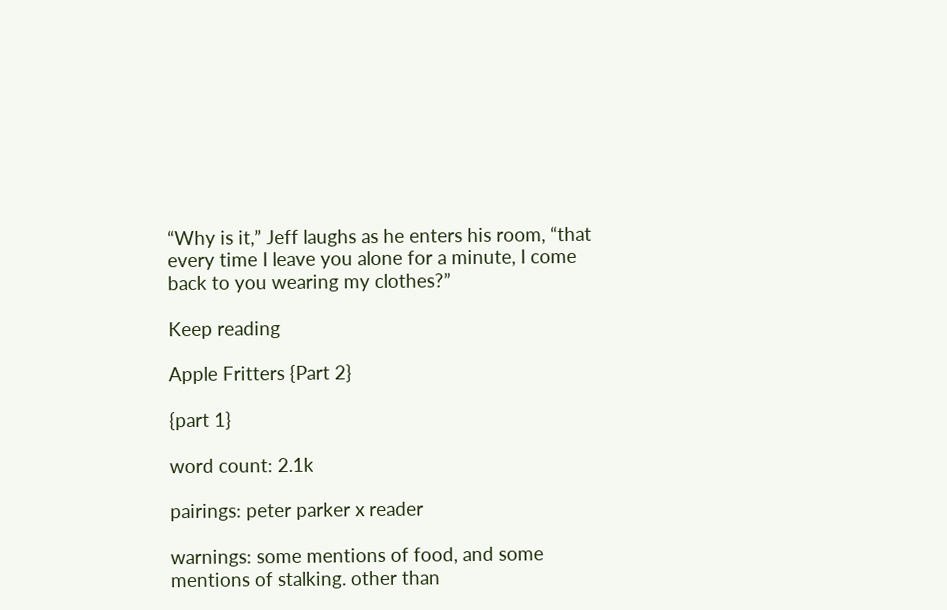“Why is it,” Jeff laughs as he enters his room, “that every time I leave you alone for a minute, I come back to you wearing my clothes?”

Keep reading

Apple Fritters {Part 2}

{part 1}

word count: 2.1k

pairings: peter parker x reader

warnings: some mentions of food, and some mentions of stalking. other than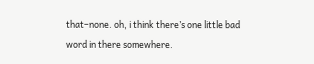that–none. oh, i think there’s one little bad word in there somewhere.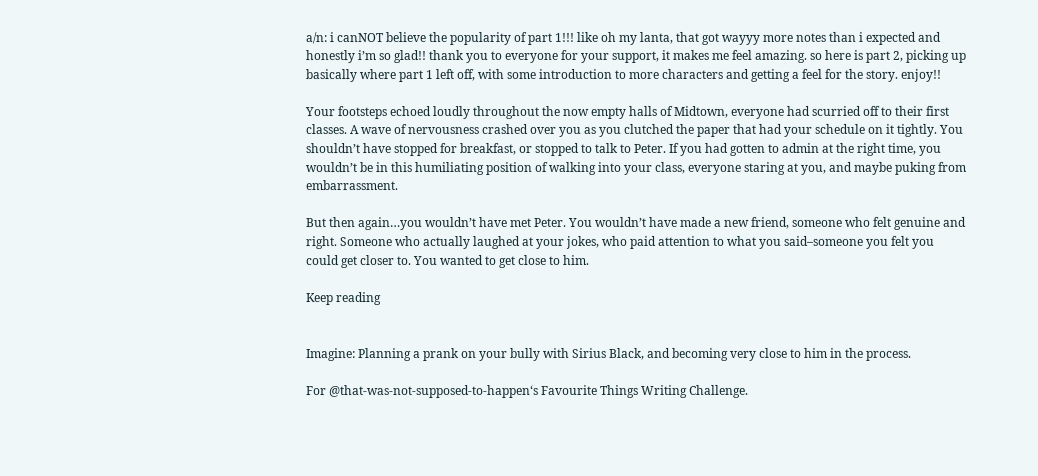a/n: i canNOT believe the popularity of part 1!!! like oh my lanta, that got wayyy more notes than i expected and honestly i’m so glad!! thank you to everyone for your support, it makes me feel amazing. so here is part 2, picking up basically where part 1 left off, with some introduction to more characters and getting a feel for the story. enjoy!!

Your footsteps echoed loudly throughout the now empty halls of Midtown, everyone had scurried off to their first classes. A wave of nervousness crashed over you as you clutched the paper that had your schedule on it tightly. You shouldn’t have stopped for breakfast, or stopped to talk to Peter. If you had gotten to admin at the right time, you wouldn’t be in this humiliating position of walking into your class, everyone staring at you, and maybe puking from embarrassment.

But then again…you wouldn’t have met Peter. You wouldn’t have made a new friend, someone who felt genuine and right. Someone who actually laughed at your jokes, who paid attention to what you said–someone you felt you could get closer to. You wanted to get close to him.

Keep reading


Imagine: Planning a prank on your bully with Sirius Black, and becoming very close to him in the process.

For @that-was-not-supposed-to-happen‘s Favourite Things Writing Challenge.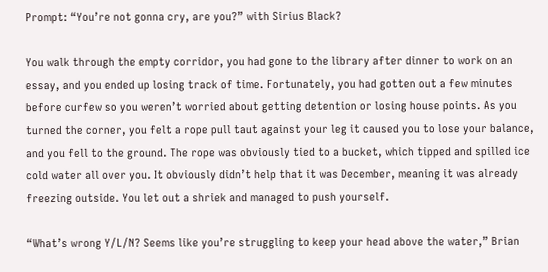Prompt: “You’re not gonna cry, are you?” with Sirius Black?

You walk through the empty corridor, you had gone to the library after dinner to work on an essay, and you ended up losing track of time. Fortunately, you had gotten out a few minutes before curfew so you weren’t worried about getting detention or losing house points. As you turned the corner, you felt a rope pull taut against your leg it caused you to lose your balance, and you fell to the ground. The rope was obviously tied to a bucket, which tipped and spilled ice cold water all over you. It obviously didn’t help that it was December, meaning it was already freezing outside. You let out a shriek and managed to push yourself.

“What’s wrong Y/L/N? Seems like you’re struggling to keep your head above the water,” Brian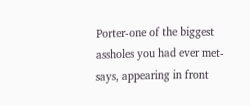Porter-one of the biggest assholes you had ever met- says, appearing in front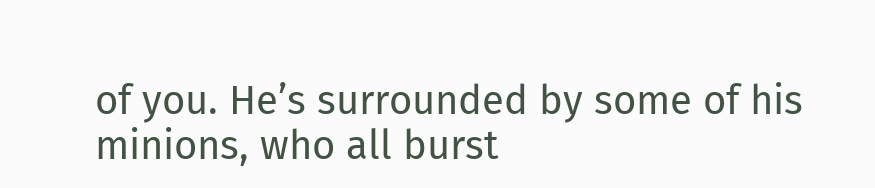of you. He’s surrounded by some of his minions, who all burst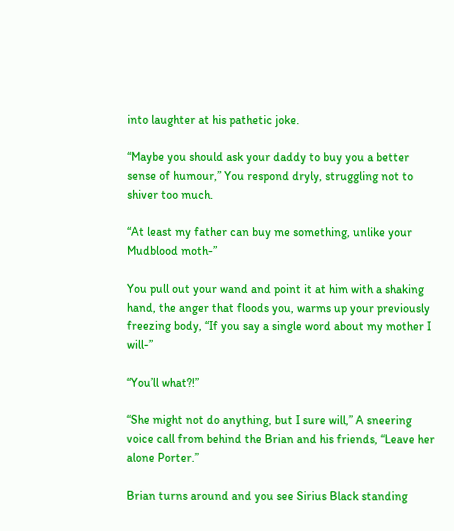into laughter at his pathetic joke.

“Maybe you should ask your daddy to buy you a better sense of humour,” You respond dryly, struggling not to shiver too much.

“At least my father can buy me something, unlike your Mudblood moth-”

You pull out your wand and point it at him with a shaking hand, the anger that floods you, warms up your previously freezing body, “If you say a single word about my mother I will-”

“You’ll what?!”

“She might not do anything, but I sure will,” A sneering voice call from behind the Brian and his friends, “Leave her alone Porter.”

Brian turns around and you see Sirius Black standing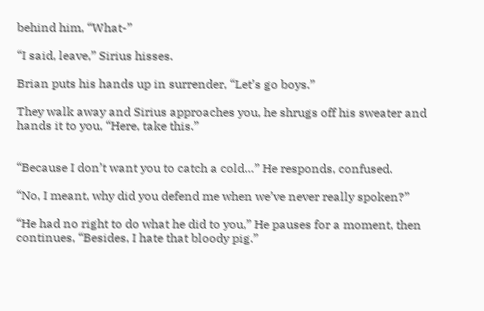behind him, “What-”

“I said, leave,” Sirius hisses.

Brian puts his hands up in surrender, “Let’s go boys.”

They walk away and Sirius approaches you, he shrugs off his sweater and hands it to you, “Here, take this.”


“Because I don’t want you to catch a cold…” He responds, confused.

“No, I meant, why did you defend me when we’ve never really spoken?”

“He had no right to do what he did to you,” He pauses for a moment, then continues, “Besides, I hate that bloody pig.”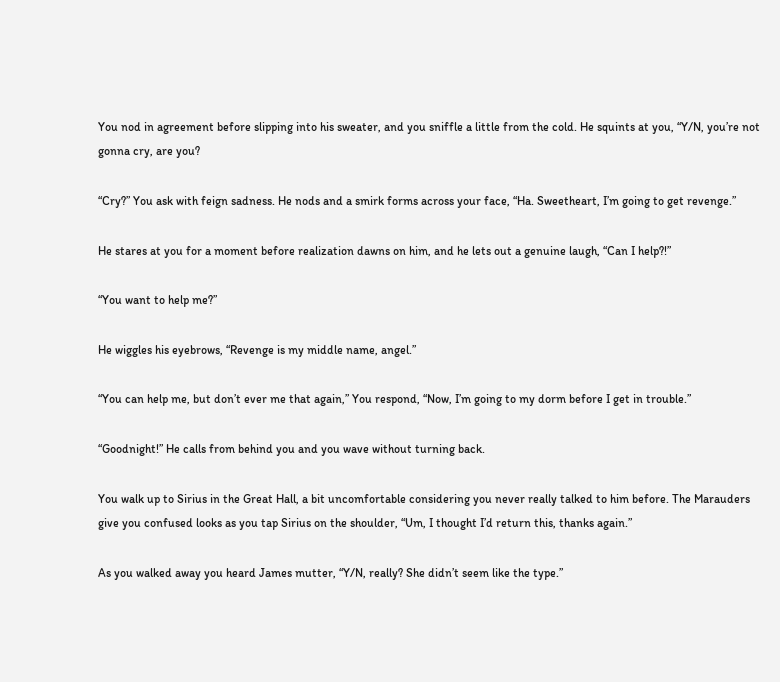You nod in agreement before slipping into his sweater, and you sniffle a little from the cold. He squints at you, “Y/N, you’re not gonna cry, are you?

“Cry?” You ask with feign sadness. He nods and a smirk forms across your face, “Ha. Sweetheart, I’m going to get revenge.”

He stares at you for a moment before realization dawns on him, and he lets out a genuine laugh, “Can I help?!”

“You want to help me?”

He wiggles his eyebrows, “Revenge is my middle name, angel.”

“You can help me, but don’t ever me that again,” You respond, “Now, I’m going to my dorm before I get in trouble.”

“Goodnight!” He calls from behind you and you wave without turning back.

You walk up to Sirius in the Great Hall, a bit uncomfortable considering you never really talked to him before. The Marauders give you confused looks as you tap Sirius on the shoulder, “Um, I thought I’d return this, thanks again.”

As you walked away you heard James mutter, “Y/N, really? She didn’t seem like the type.”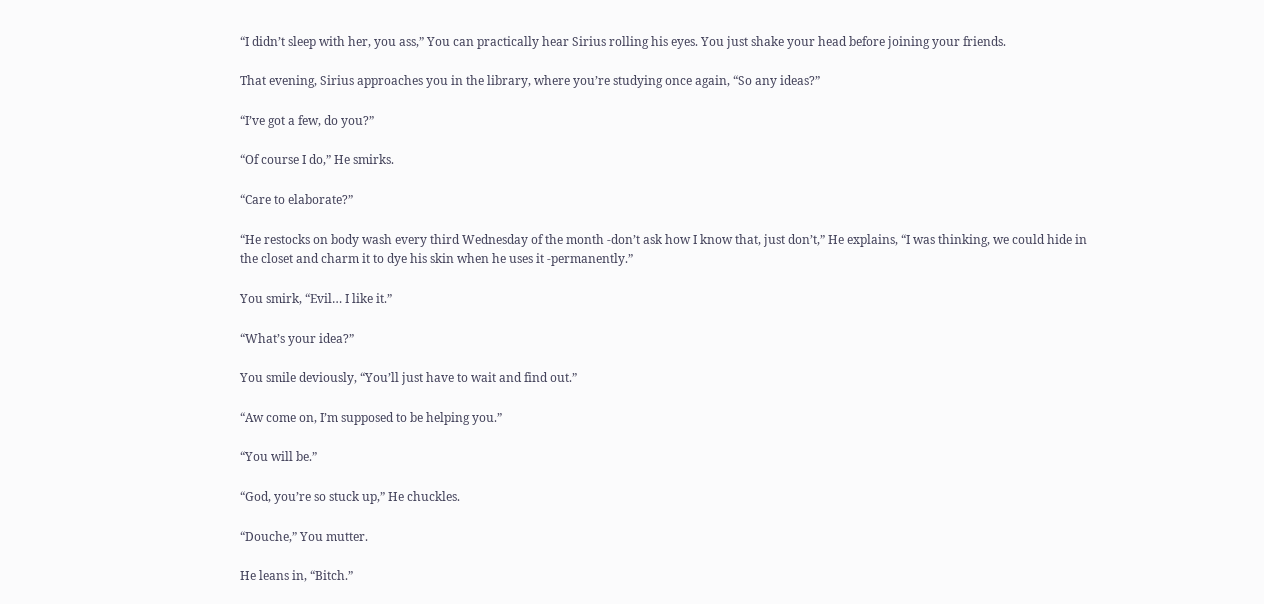“I didn’t sleep with her, you ass,” You can practically hear Sirius rolling his eyes. You just shake your head before joining your friends.

That evening, Sirius approaches you in the library, where you’re studying once again, “So any ideas?”

“I’ve got a few, do you?”

“Of course I do,” He smirks.

“Care to elaborate?”

“He restocks on body wash every third Wednesday of the month -don’t ask how I know that, just don’t,” He explains, “I was thinking, we could hide in the closet and charm it to dye his skin when he uses it -permanently.”

You smirk, “Evil… I like it.”

“What’s your idea?”

You smile deviously, “You’ll just have to wait and find out.”

“Aw come on, I’m supposed to be helping you.”

“You will be.”

“God, you’re so stuck up,” He chuckles.

“Douche,” You mutter.

He leans in, “Bitch.”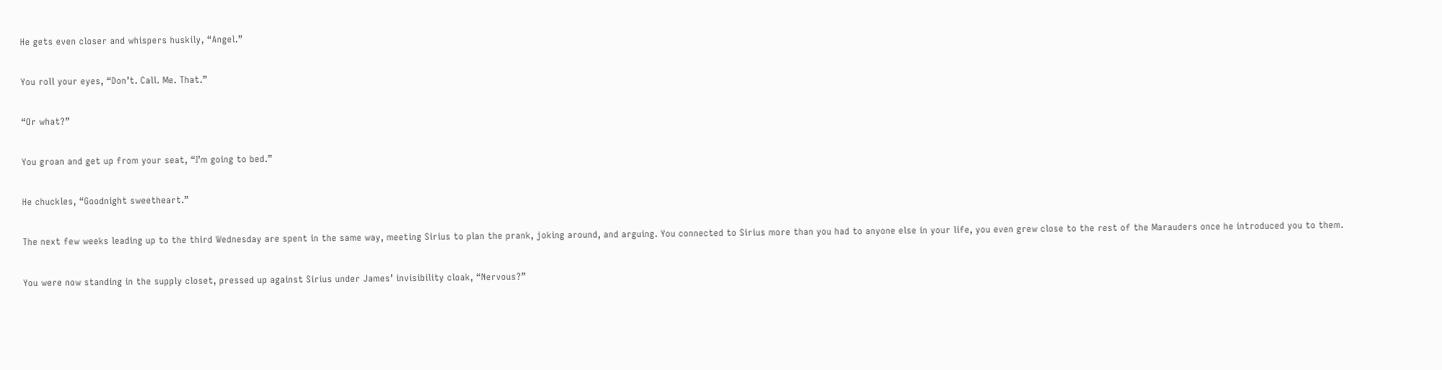He gets even closer and whispers huskily, “Angel.”

You roll your eyes, “Don’t. Call. Me. That.”

“Or what?”

You groan and get up from your seat, “I’m going to bed.”

He chuckles, “Goodnight sweetheart.”

The next few weeks leading up to the third Wednesday are spent in the same way, meeting Sirius to plan the prank, joking around, and arguing. You connected to Sirius more than you had to anyone else in your life, you even grew close to the rest of the Marauders once he introduced you to them.

You were now standing in the supply closet, pressed up against Sirius under James’ invisibility cloak, “Nervous?”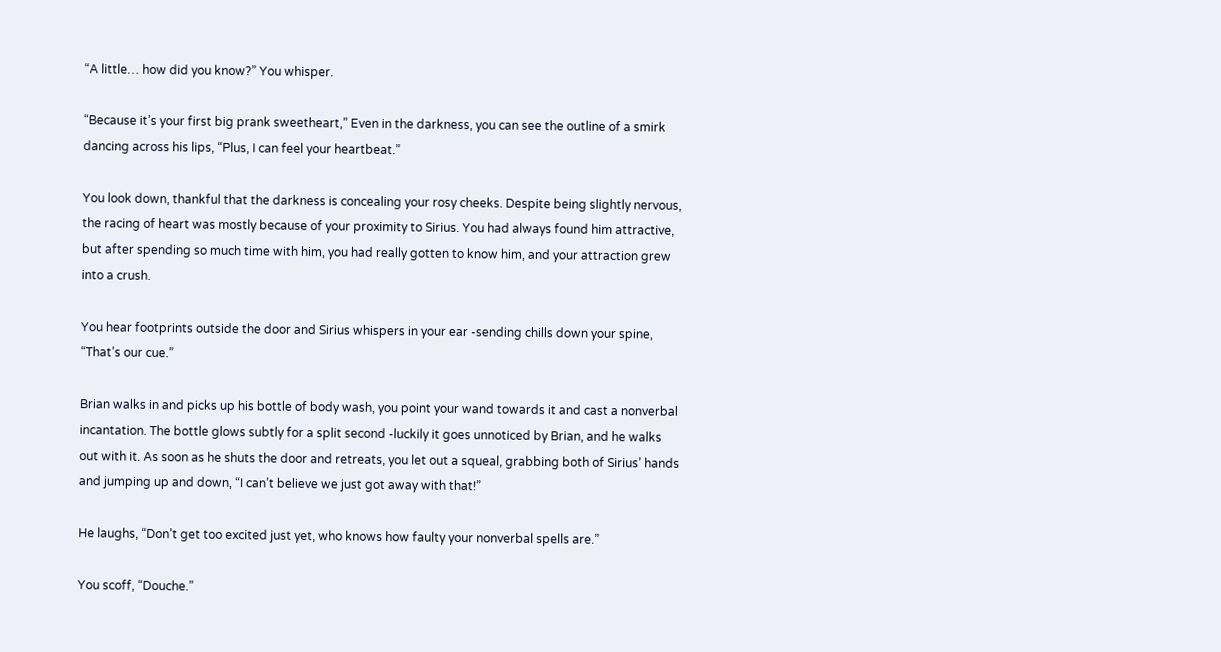“A little… how did you know?” You whisper.

“Because it’s your first big prank sweetheart,” Even in the darkness, you can see the outline of a smirk dancing across his lips, “Plus, I can feel your heartbeat.”

You look down, thankful that the darkness is concealing your rosy cheeks. Despite being slightly nervous, the racing of heart was mostly because of your proximity to Sirius. You had always found him attractive, but after spending so much time with him, you had really gotten to know him, and your attraction grew into a crush.

You hear footprints outside the door and Sirius whispers in your ear -sending chills down your spine, “That’s our cue.”

Brian walks in and picks up his bottle of body wash, you point your wand towards it and cast a nonverbal incantation. The bottle glows subtly for a split second -luckily it goes unnoticed by Brian, and he walks out with it. As soon as he shuts the door and retreats, you let out a squeal, grabbing both of Sirius’ hands and jumping up and down, “I can’t believe we just got away with that!”

He laughs, “Don’t get too excited just yet, who knows how faulty your nonverbal spells are.”

You scoff, “Douche.”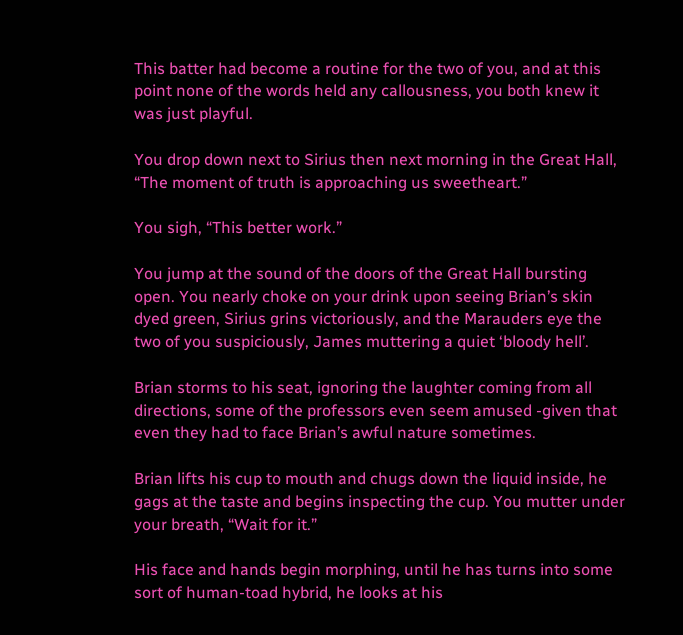This batter had become a routine for the two of you, and at this point none of the words held any callousness, you both knew it was just playful.

You drop down next to Sirius then next morning in the Great Hall, “The moment of truth is approaching us sweetheart.”

You sigh, “This better work.”

You jump at the sound of the doors of the Great Hall bursting open. You nearly choke on your drink upon seeing Brian’s skin dyed green, Sirius grins victoriously, and the Marauders eye the two of you suspiciously, James muttering a quiet ‘bloody hell’.

Brian storms to his seat, ignoring the laughter coming from all directions, some of the professors even seem amused -given that even they had to face Brian’s awful nature sometimes.

Brian lifts his cup to mouth and chugs down the liquid inside, he gags at the taste and begins inspecting the cup. You mutter under your breath, “Wait for it.”

His face and hands begin morphing, until he has turns into some sort of human-toad hybrid, he looks at his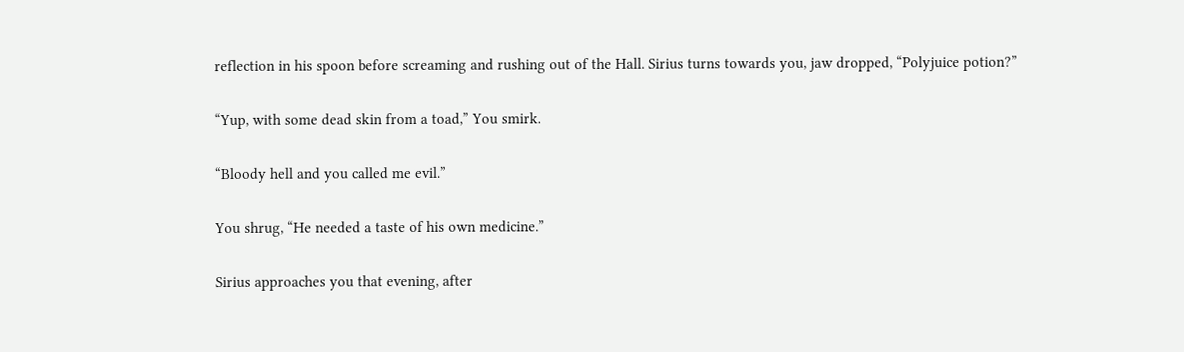reflection in his spoon before screaming and rushing out of the Hall. Sirius turns towards you, jaw dropped, “Polyjuice potion?”

“Yup, with some dead skin from a toad,” You smirk.

“Bloody hell and you called me evil.”

You shrug, “He needed a taste of his own medicine.”

Sirius approaches you that evening, after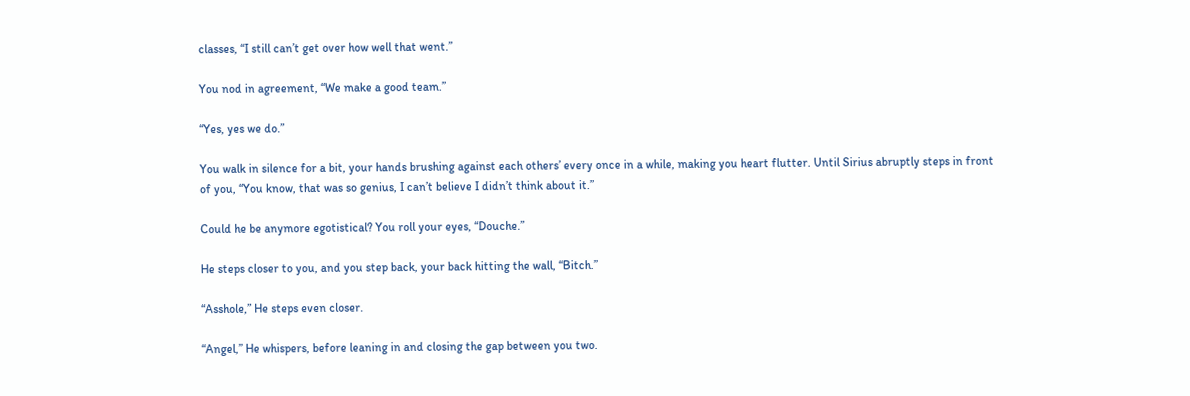classes, “I still can’t get over how well that went.”

You nod in agreement, “We make a good team.”

“Yes, yes we do.”

You walk in silence for a bit, your hands brushing against each others’ every once in a while, making you heart flutter. Until Sirius abruptly steps in front of you, “You know, that was so genius, I can’t believe I didn’t think about it.”

Could he be anymore egotistical? You roll your eyes, “Douche.”

He steps closer to you, and you step back, your back hitting the wall, “Bitch.”

“Asshole,” He steps even closer.

“Angel,” He whispers, before leaning in and closing the gap between you two.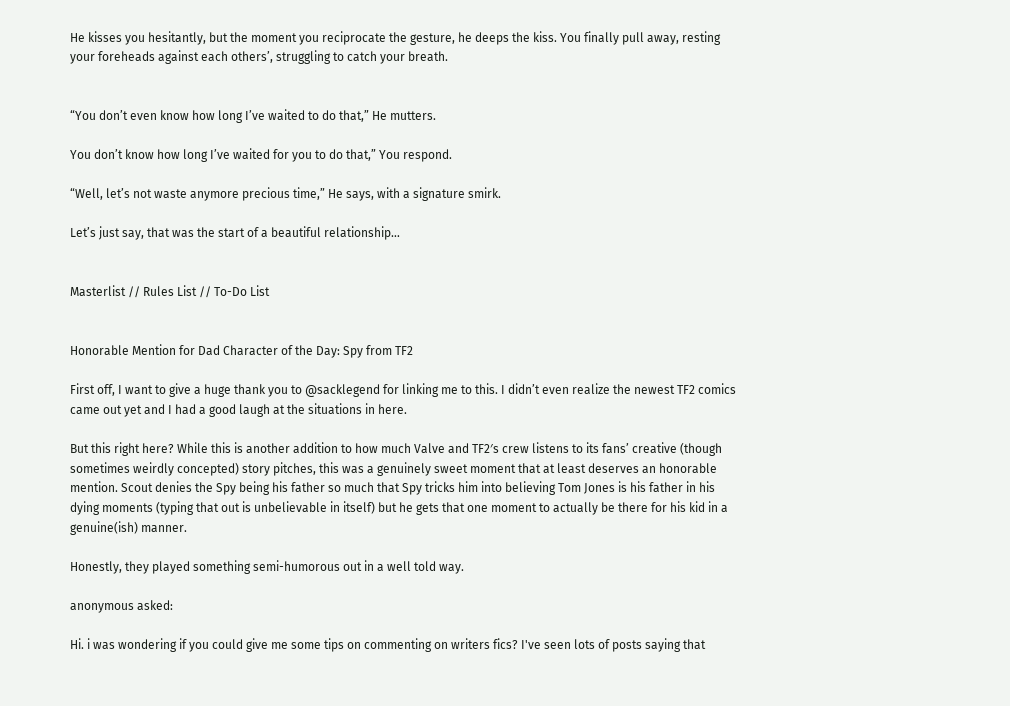He kisses you hesitantly, but the moment you reciprocate the gesture, he deeps the kiss. You finally pull away, resting your foreheads against each others’, struggling to catch your breath.


“You don’t even know how long I’ve waited to do that,” He mutters.

You don’t know how long I’ve waited for you to do that,” You respond.

“Well, let’s not waste anymore precious time,” He says, with a signature smirk.

Let’s just say, that was the start of a beautiful relationship…


Masterlist // Rules List // To-Do List


Honorable Mention for Dad Character of the Day: Spy from TF2

First off, I want to give a huge thank you to @sacklegend for linking me to this. I didn’t even realize the newest TF2 comics came out yet and I had a good laugh at the situations in here.

But this right here? While this is another addition to how much Valve and TF2′s crew listens to its fans’ creative (though sometimes weirdly concepted) story pitches, this was a genuinely sweet moment that at least deserves an honorable mention. Scout denies the Spy being his father so much that Spy tricks him into believing Tom Jones is his father in his dying moments (typing that out is unbelievable in itself) but he gets that one moment to actually be there for his kid in a genuine(ish) manner.

Honestly, they played something semi-humorous out in a well told way.

anonymous asked:

Hi. i was wondering if you could give me some tips on commenting on writers fics? I've seen lots of posts saying that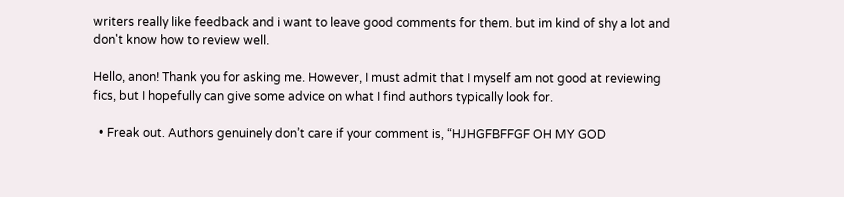writers really like feedback and i want to leave good comments for them. but im kind of shy a lot and don't know how to review well.

Hello, anon! Thank you for asking me. However, I must admit that I myself am not good at reviewing fics, but I hopefully can give some advice on what I find authors typically look for.

  • Freak out. Authors genuinely don’t care if your comment is, “HJHGFBFFGF OH MY GOD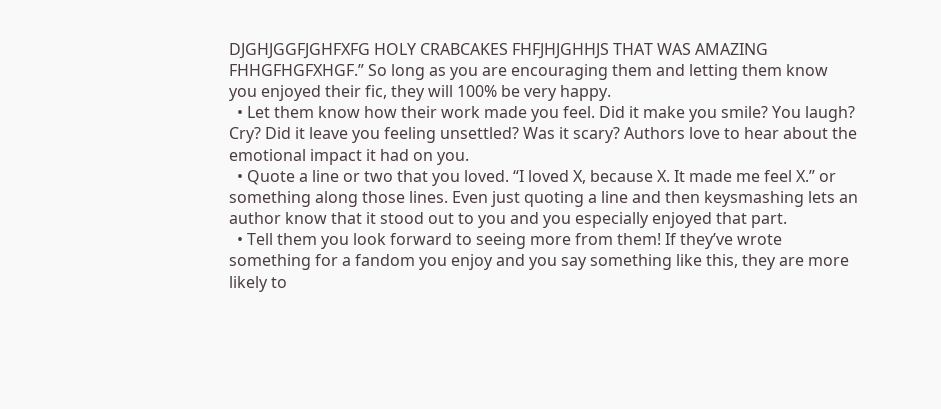DJGHJGGFJGHFXFG HOLY CRABCAKES FHFJHJGHHJS THAT WAS AMAZING FHHGFHGFXHGF.” So long as you are encouraging them and letting them know you enjoyed their fic, they will 100% be very happy.
  • Let them know how their work made you feel. Did it make you smile? You laugh? Cry? Did it leave you feeling unsettled? Was it scary? Authors love to hear about the emotional impact it had on you.
  • Quote a line or two that you loved. “I loved X, because X. It made me feel X.” or something along those lines. Even just quoting a line and then keysmashing lets an author know that it stood out to you and you especially enjoyed that part.
  • Tell them you look forward to seeing more from them! If they’ve wrote something for a fandom you enjoy and you say something like this, they are more likely to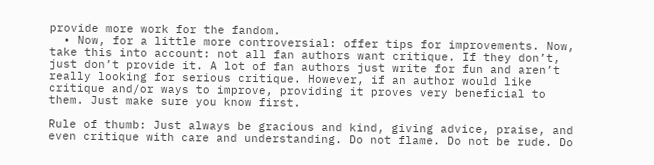provide more work for the fandom.
  • Now, for a little more controversial: offer tips for improvements. Now, take this into account: not all fan authors want critique. If they don’t, just don’t provide it. A lot of fan authors just write for fun and aren’t really looking for serious critique. However, if an author would like critique and/or ways to improve, providing it proves very beneficial to them. Just make sure you know first.

Rule of thumb: Just always be gracious and kind, giving advice, praise, and even critique with care and understanding. Do not flame. Do not be rude. Do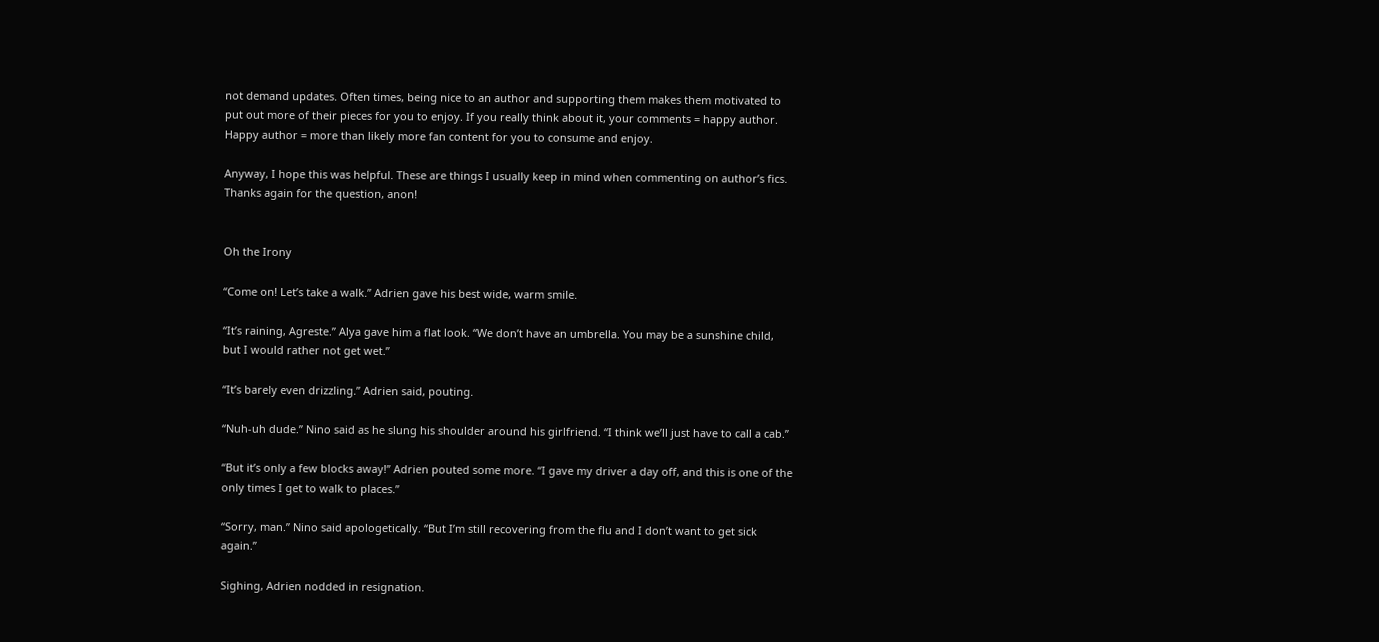not demand updates. Often times, being nice to an author and supporting them makes them motivated to put out more of their pieces for you to enjoy. If you really think about it, your comments = happy author. Happy author = more than likely more fan content for you to consume and enjoy.

Anyway, I hope this was helpful. These are things I usually keep in mind when commenting on author’s fics. Thanks again for the question, anon!


Oh the Irony

“Come on! Let’s take a walk.” Adrien gave his best wide, warm smile.

“It’s raining, Agreste.” Alya gave him a flat look. “We don’t have an umbrella. You may be a sunshine child, but I would rather not get wet.”

“It’s barely even drizzling.” Adrien said, pouting.

“Nuh-uh dude.” Nino said as he slung his shoulder around his girlfriend. “I think we’ll just have to call a cab.”

“But it’s only a few blocks away!” Adrien pouted some more. “I gave my driver a day off, and this is one of the only times I get to walk to places.”

“Sorry, man.” Nino said apologetically. “But I’m still recovering from the flu and I don’t want to get sick again.”

Sighing, Adrien nodded in resignation.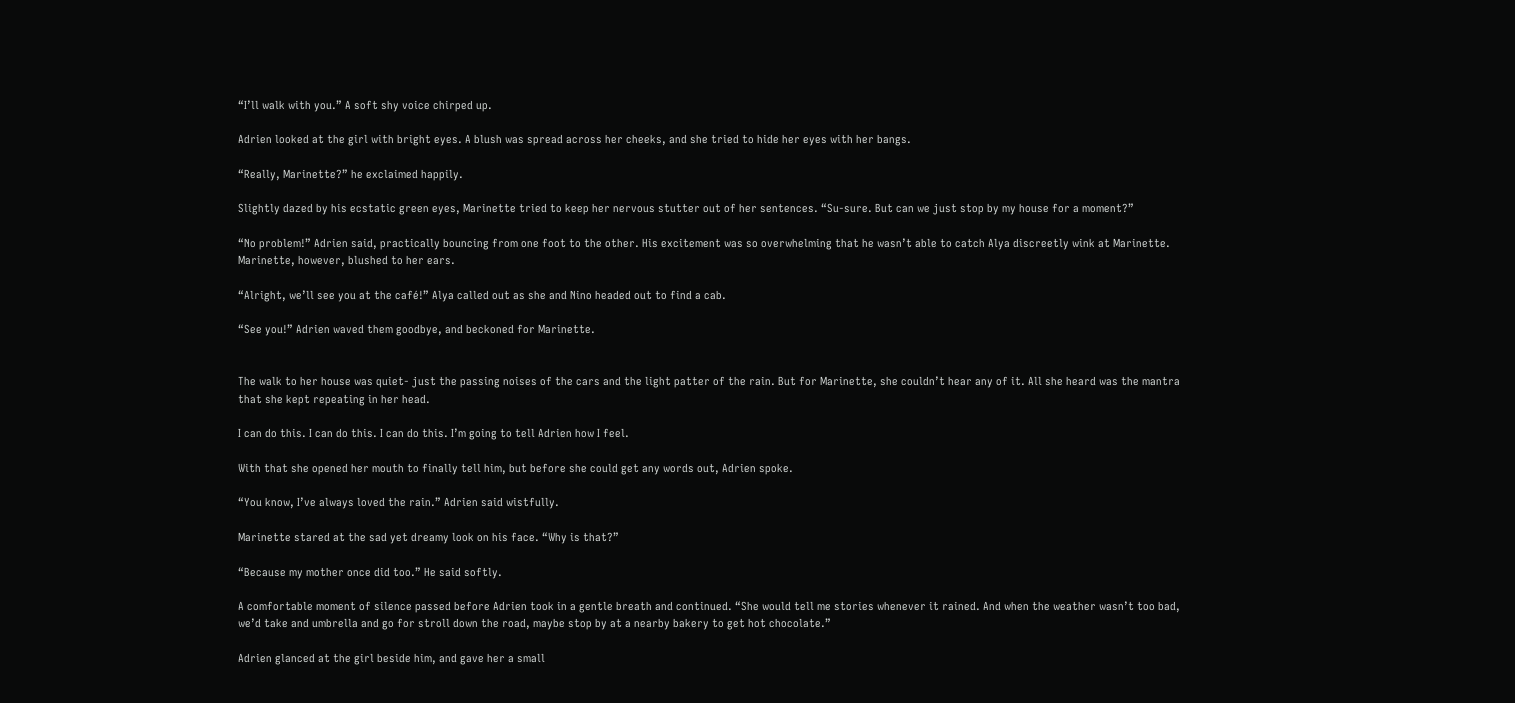“I’ll walk with you.” A soft shy voice chirped up.

Adrien looked at the girl with bright eyes. A blush was spread across her cheeks, and she tried to hide her eyes with her bangs.

“Really, Marinette?” he exclaimed happily.

Slightly dazed by his ecstatic green eyes, Marinette tried to keep her nervous stutter out of her sentences. “Su-sure. But can we just stop by my house for a moment?”

“No problem!” Adrien said, practically bouncing from one foot to the other. His excitement was so overwhelming that he wasn’t able to catch Alya discreetly wink at Marinette. Marinette, however, blushed to her ears.

“Alright, we’ll see you at the café!” Alya called out as she and Nino headed out to find a cab.

“See you!” Adrien waved them goodbye, and beckoned for Marinette.


The walk to her house was quiet- just the passing noises of the cars and the light patter of the rain. But for Marinette, she couldn’t hear any of it. All she heard was the mantra that she kept repeating in her head.

I can do this. I can do this. I can do this. I’m going to tell Adrien how I feel.

With that she opened her mouth to finally tell him, but before she could get any words out, Adrien spoke.

“You know, I’ve always loved the rain.” Adrien said wistfully.

Marinette stared at the sad yet dreamy look on his face. “Why is that?”

“Because my mother once did too.” He said softly.

A comfortable moment of silence passed before Adrien took in a gentle breath and continued. “She would tell me stories whenever it rained. And when the weather wasn’t too bad, we’d take and umbrella and go for stroll down the road, maybe stop by at a nearby bakery to get hot chocolate.”

Adrien glanced at the girl beside him, and gave her a small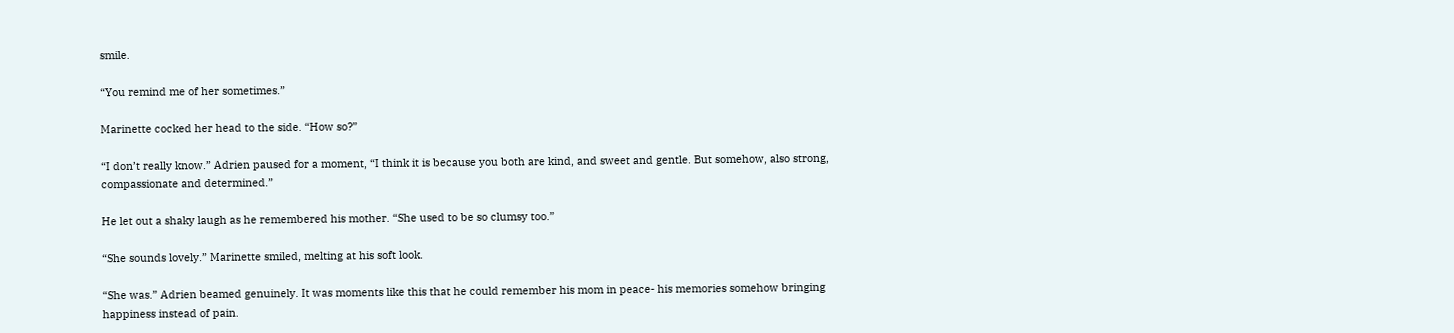smile.

“You remind me of her sometimes.”

Marinette cocked her head to the side. “How so?”

“I don’t really know.” Adrien paused for a moment, “I think it is because you both are kind, and sweet and gentle. But somehow, also strong, compassionate and determined.”

He let out a shaky laugh as he remembered his mother. “She used to be so clumsy too.”

“She sounds lovely.” Marinette smiled, melting at his soft look.

“She was.” Adrien beamed genuinely. It was moments like this that he could remember his mom in peace- his memories somehow bringing happiness instead of pain.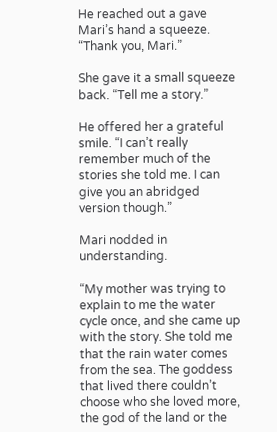He reached out a gave Mari’s hand a squeeze. “Thank you, Mari.”

She gave it a small squeeze back. “Tell me a story.”

He offered her a grateful smile. “I can’t really remember much of the stories she told me. I can give you an abridged version though.”

Mari nodded in understanding.

“My mother was trying to explain to me the water cycle once, and she came up with the story. She told me that the rain water comes from the sea. The goddess that lived there couldn’t choose who she loved more, the god of the land or the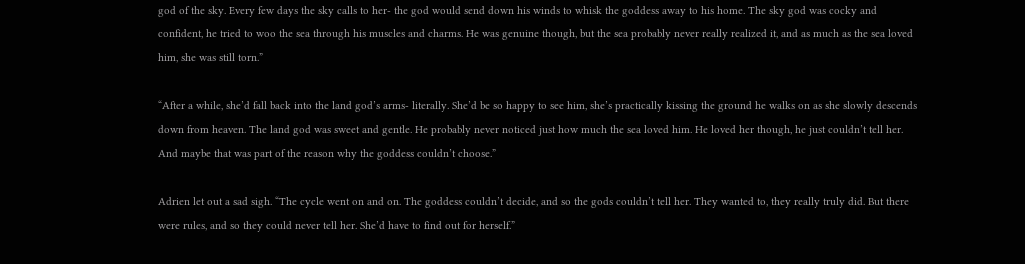god of the sky. Every few days the sky calls to her- the god would send down his winds to whisk the goddess away to his home. The sky god was cocky and confident, he tried to woo the sea through his muscles and charms. He was genuine though, but the sea probably never really realized it, and as much as the sea loved him, she was still torn.”

“After a while, she’d fall back into the land god’s arms- literally. She’d be so happy to see him, she’s practically kissing the ground he walks on as she slowly descends down from heaven. The land god was sweet and gentle. He probably never noticed just how much the sea loved him. He loved her though, he just couldn’t tell her. And maybe that was part of the reason why the goddess couldn’t choose.”

Adrien let out a sad sigh. “The cycle went on and on. The goddess couldn’t decide, and so the gods couldn’t tell her. They wanted to, they really truly did. But there were rules, and so they could never tell her. She’d have to find out for herself.”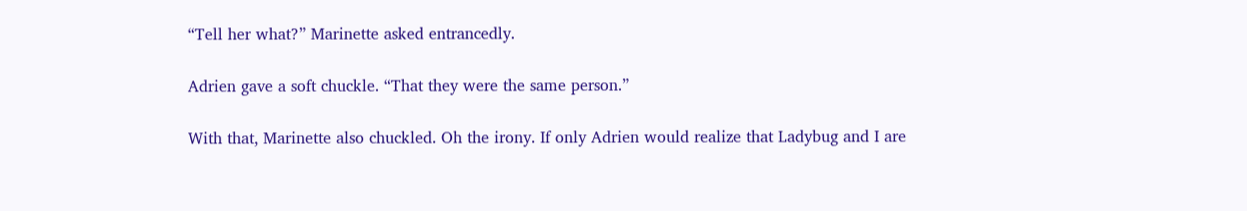“Tell her what?” Marinette asked entrancedly.

Adrien gave a soft chuckle. “That they were the same person.”

With that, Marinette also chuckled. Oh the irony. If only Adrien would realize that Ladybug and I are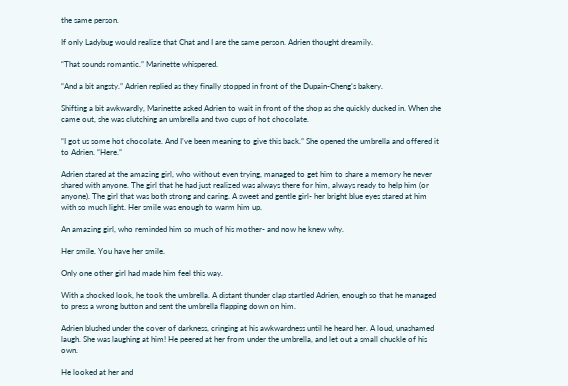the same person.

If only Ladybug would realize that Chat and I are the same person. Adrien thought dreamily.

“That sounds romantic.” Marinette whispered.

“And a bit angsty.” Adrien replied as they finally stopped in front of the Dupain-Cheng’s bakery.

Shifting a bit awkwardly, Marinette asked Adrien to wait in front of the shop as she quickly ducked in. When she came out, she was clutching an umbrella and two cups of hot chocolate.

“I got us some hot chocolate. And I’ve been meaning to give this back.” She opened the umbrella and offered it to Adrien. “Here.”

Adrien stared at the amazing girl, who without even trying, managed to get him to share a memory he never shared with anyone. The girl that he had just realized was always there for him, always ready to help him (or anyone). The girl that was both strong and caring. A sweet and gentle girl- her bright blue eyes stared at him with so much light. Her smile was enough to warm him up.

An amazing girl, who reminded him so much of his mother- and now he knew why.

Her smile. You have her smile.

Only one other girl had made him feel this way.

With a shocked look, he took the umbrella. A distant thunder clap startled Adrien, enough so that he managed to press a wrong button and sent the umbrella flapping down on him.

Adrien blushed under the cover of darkness, cringing at his awkwardness until he heard her. A loud, unashamed laugh. She was laughing at him! He peered at her from under the umbrella, and let out a small chuckle of his own.

He looked at her and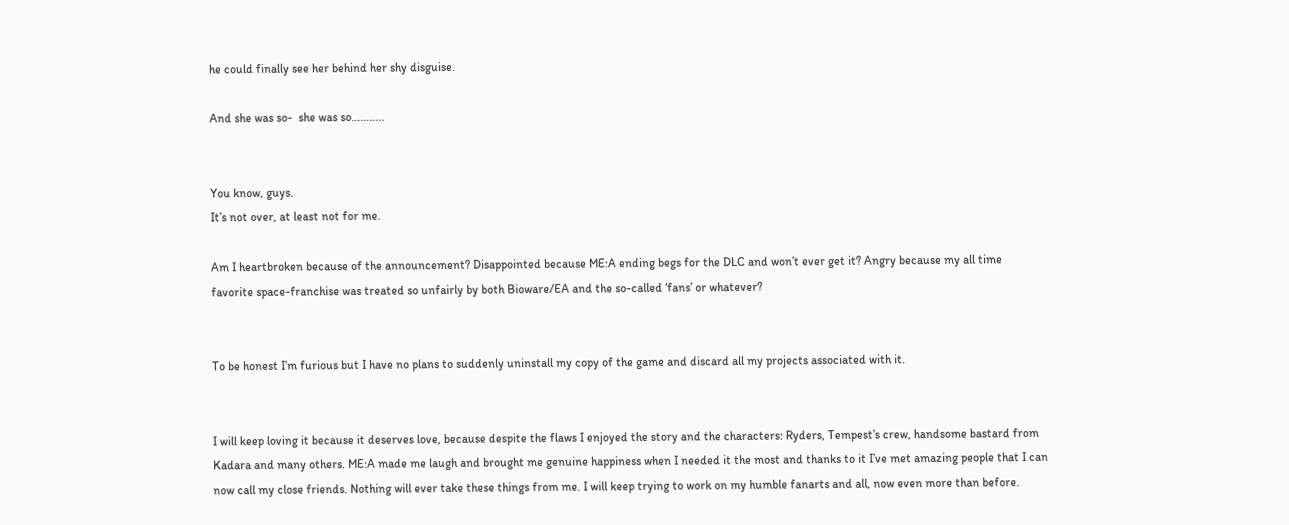he could finally see her behind her shy disguise.

And she was so-  she was so………..


You know, guys.
It’s not over, at least not for me.

Am I heartbroken because of the announcement? Disappointed because ME:A ending begs for the DLC and won’t ever get it? Angry because my all time favorite space-franchise was treated so unfairly by both Bioware/EA and the so-called ‘fans’ or whatever?


To be honest I’m furious but I have no plans to suddenly uninstall my copy of the game and discard all my projects associated with it.


I will keep loving it because it deserves love, because despite the flaws I enjoyed the story and the characters: Ryders, Tempest’s crew, handsome bastard from Kadara and many others. ME:A made me laugh and brought me genuine happiness when I needed it the most and thanks to it I’ve met amazing people that I can now call my close friends. Nothing will ever take these things from me. I will keep trying to work on my humble fanarts and all, now even more than before.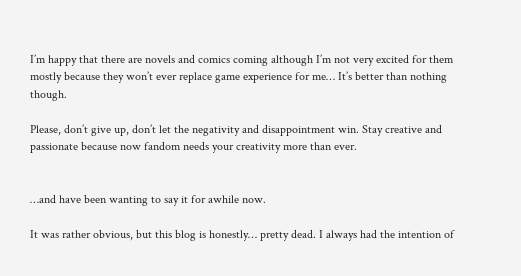I’m happy that there are novels and comics coming although I’m not very excited for them mostly because they won’t ever replace game experience for me… It’s better than nothing though.

Please, don’t give up, don’t let the negativity and disappointment win. Stay creative and passionate because now fandom needs your creativity more than ever.


…and have been wanting to say it for awhile now.

It was rather obvious, but this blog is honestly… pretty dead. I always had the intention of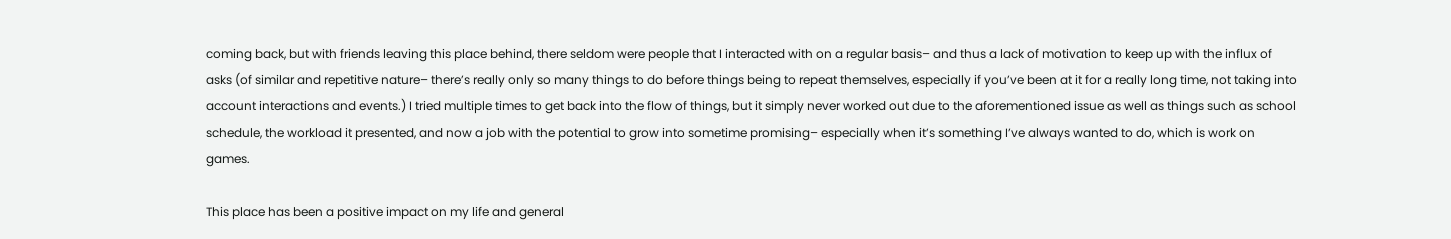coming back, but with friends leaving this place behind, there seldom were people that I interacted with on a regular basis– and thus a lack of motivation to keep up with the influx of asks (of similar and repetitive nature– there’s really only so many things to do before things being to repeat themselves, especially if you’ve been at it for a really long time, not taking into account interactions and events.) I tried multiple times to get back into the flow of things, but it simply never worked out due to the aforementioned issue as well as things such as school schedule, the workload it presented, and now a job with the potential to grow into sometime promising– especially when it’s something I’ve always wanted to do, which is work on games.

This place has been a positive impact on my life and general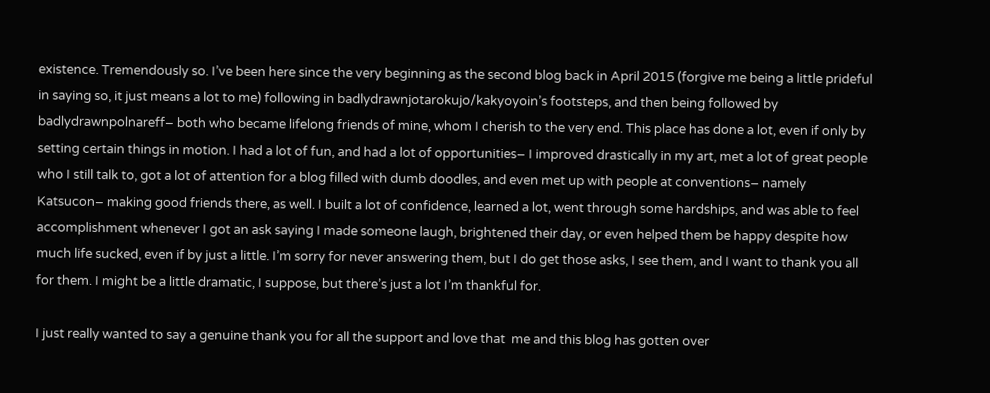existence. Tremendously so. I’ve been here since the very beginning as the second blog back in April 2015 (forgive me being a little prideful in saying so, it just means a lot to me) following in badlydrawnjotarokujo/kakyoyoin’s footsteps, and then being followed by badlydrawnpolnareff– both who became lifelong friends of mine, whom I cherish to the very end. This place has done a lot, even if only by setting certain things in motion. I had a lot of fun, and had a lot of opportunities– I improved drastically in my art, met a lot of great people who I still talk to, got a lot of attention for a blog filled with dumb doodles, and even met up with people at conventions– namely Katsucon– making good friends there, as well. I built a lot of confidence, learned a lot, went through some hardships, and was able to feel accomplishment whenever I got an ask saying I made someone laugh, brightened their day, or even helped them be happy despite how much life sucked, even if by just a little. I’m sorry for never answering them, but I do get those asks, I see them, and I want to thank you all for them. I might be a little dramatic, I suppose, but there’s just a lot I’m thankful for.

I just really wanted to say a genuine thank you for all the support and love that  me and this blog has gotten over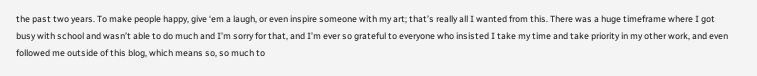the past two years. To make people happy, give ‘em a laugh, or even inspire someone with my art; that’s really all I wanted from this. There was a huge timeframe where I got busy with school and wasn’t able to do much and I’m sorry for that, and I’m ever so grateful to everyone who insisted I take my time and take priority in my other work, and even followed me outside of this blog, which means so, so much to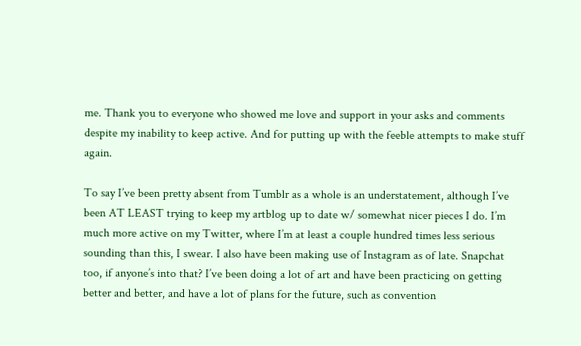me. Thank you to everyone who showed me love and support in your asks and comments despite my inability to keep active. And for putting up with the feeble attempts to make stuff again.

To say I’ve been pretty absent from Tumblr as a whole is an understatement, although I’ve been AT LEAST trying to keep my artblog up to date w/ somewhat nicer pieces I do. I’m much more active on my Twitter, where I’m at least a couple hundred times less serious sounding than this, I swear. I also have been making use of Instagram as of late. Snapchat too, if anyone’s into that? I’ve been doing a lot of art and have been practicing on getting better and better, and have a lot of plans for the future, such as convention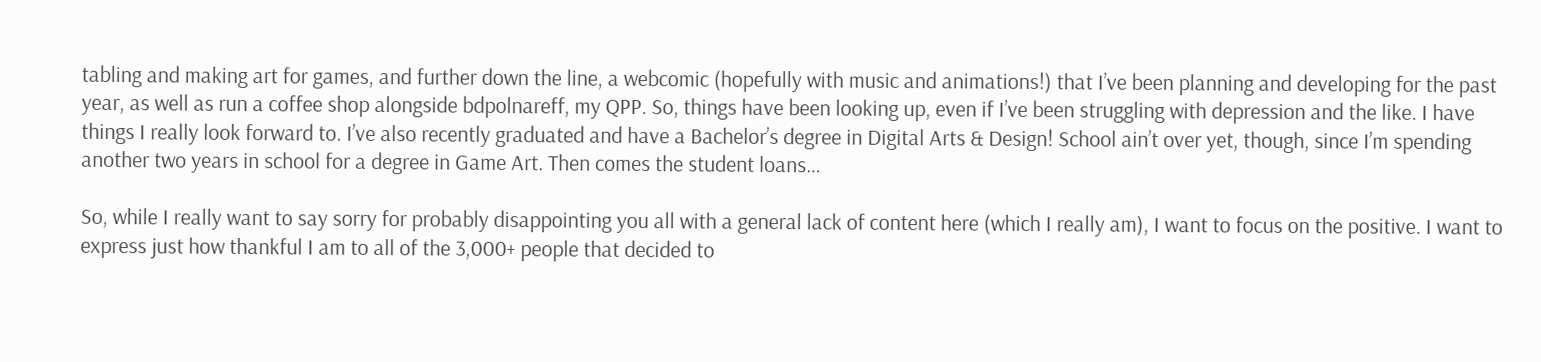tabling and making art for games, and further down the line, a webcomic (hopefully with music and animations!) that I’ve been planning and developing for the past year, as well as run a coffee shop alongside bdpolnareff, my QPP. So, things have been looking up, even if I’ve been struggling with depression and the like. I have things I really look forward to. I’ve also recently graduated and have a Bachelor’s degree in Digital Arts & Design! School ain’t over yet, though, since I’m spending another two years in school for a degree in Game Art. Then comes the student loans…

So, while I really want to say sorry for probably disappointing you all with a general lack of content here (which I really am), I want to focus on the positive. I want to express just how thankful I am to all of the 3,000+ people that decided to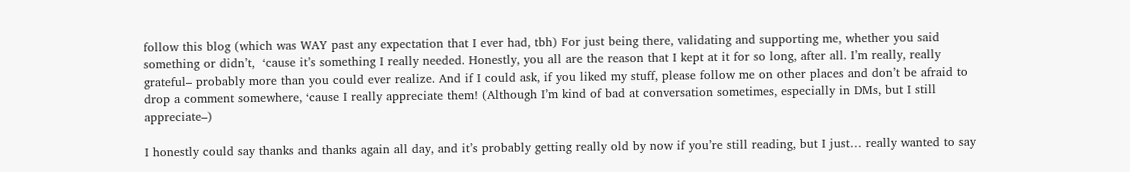follow this blog (which was WAY past any expectation that I ever had, tbh) For just being there, validating and supporting me, whether you said something or didn’t,  ‘cause it’s something I really needed. Honestly, you all are the reason that I kept at it for so long, after all. I’m really, really grateful– probably more than you could ever realize. And if I could ask, if you liked my stuff, please follow me on other places and don’t be afraid to drop a comment somewhere, ‘cause I really appreciate them! (Although I’m kind of bad at conversation sometimes, especially in DMs, but I still appreciate–)

I honestly could say thanks and thanks again all day, and it’s probably getting really old by now if you’re still reading, but I just… really wanted to say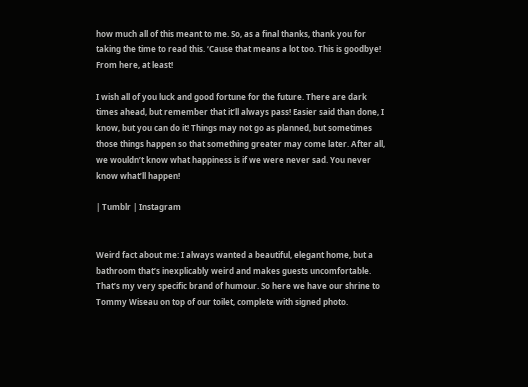how much all of this meant to me. So, as a final thanks, thank you for taking the time to read this. ‘Cause that means a lot too. This is goodbye! From here, at least!

I wish all of you luck and good fortune for the future. There are dark times ahead, but remember that it’ll always pass! Easier said than done, I know, but you can do it! Things may not go as planned, but sometimes those things happen so that something greater may come later. After all, we wouldn’t know what happiness is if we were never sad. You never know what’ll happen!

| Tumblr | Instagram


Weird fact about me: I always wanted a beautiful, elegant home, but a bathroom that’s inexplicably weird and makes guests uncomfortable. That’s my very specific brand of humour. So here we have our shrine to Tommy Wiseau on top of our toilet, complete with signed photo.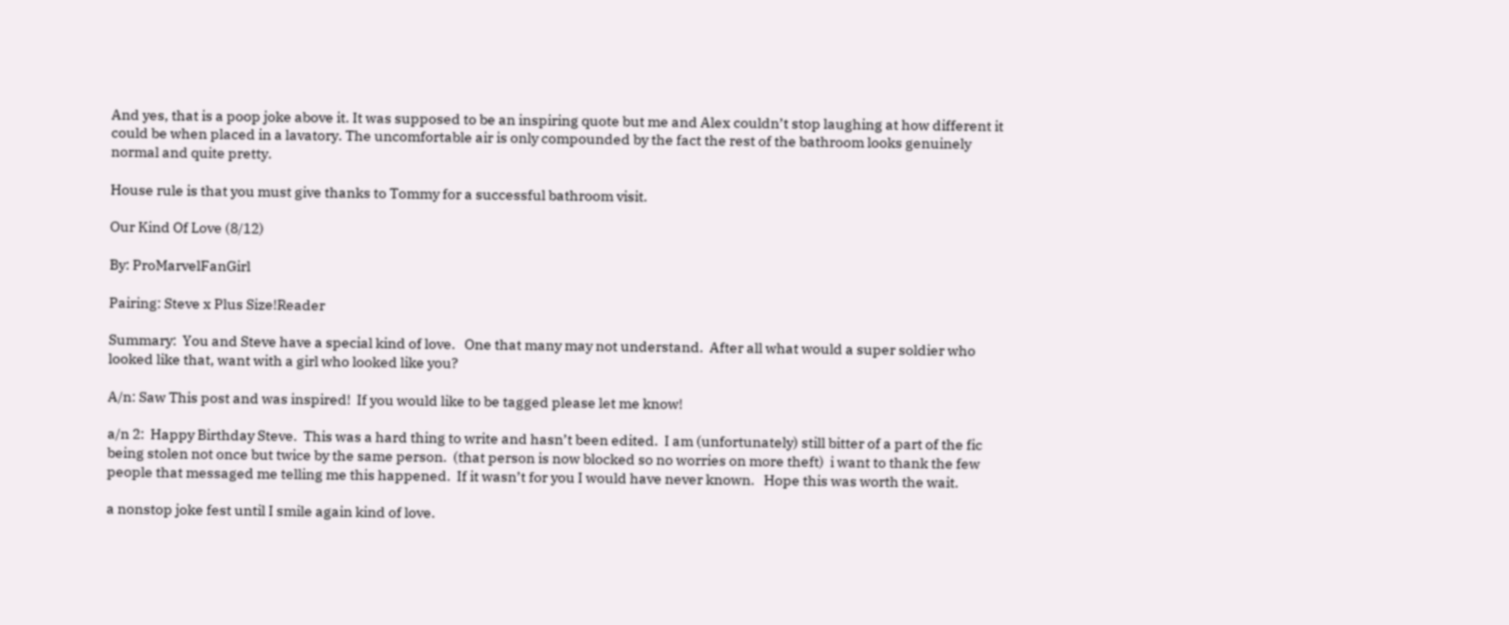And yes, that is a poop joke above it. It was supposed to be an inspiring quote but me and Alex couldn’t stop laughing at how different it could be when placed in a lavatory. The uncomfortable air is only compounded by the fact the rest of the bathroom looks genuinely normal and quite pretty.

House rule is that you must give thanks to Tommy for a successful bathroom visit.

Our Kind Of Love (8/12)

By: ProMarvelFanGirl

Pairing: Steve x Plus Size!Reader

Summary:  You and Steve have a special kind of love.   One that many may not understand.  After all what would a super soldier who looked like that, want with a girl who looked like you?

A/n: Saw This post and was inspired!  If you would like to be tagged please let me know!

a/n 2:  Happy Birthday Steve.  This was a hard thing to write and hasn’t been edited.  I am (unfortunately) still bitter of a part of the fic being stolen not once but twice by the same person.  (that person is now blocked so no worries on more theft)  i want to thank the few people that messaged me telling me this happened.  If it wasn’t for you I would have never known.   Hope this was worth the wait.

a nonstop joke fest until I smile again kind of love.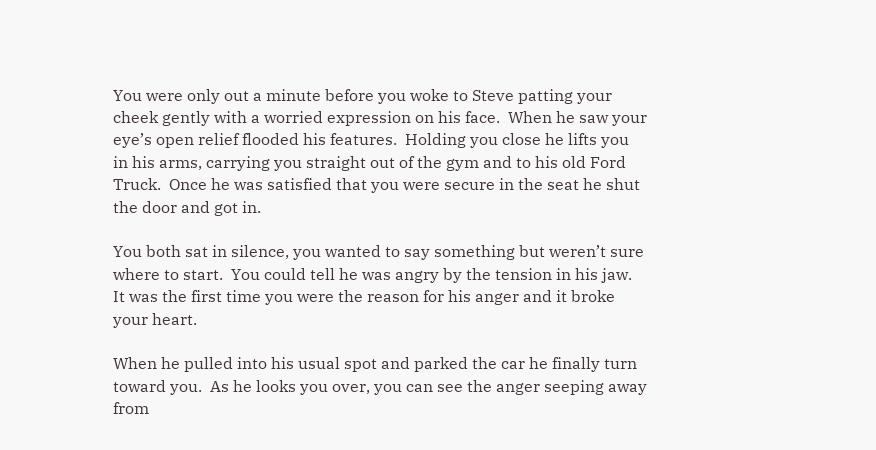You were only out a minute before you woke to Steve patting your cheek gently with a worried expression on his face.  When he saw your eye’s open relief flooded his features.  Holding you close he lifts you in his arms, carrying you straight out of the gym and to his old Ford Truck.  Once he was satisfied that you were secure in the seat he shut the door and got in.

You both sat in silence, you wanted to say something but weren’t sure where to start.  You could tell he was angry by the tension in his jaw.  It was the first time you were the reason for his anger and it broke your heart.

When he pulled into his usual spot and parked the car he finally turn toward you.  As he looks you over, you can see the anger seeping away from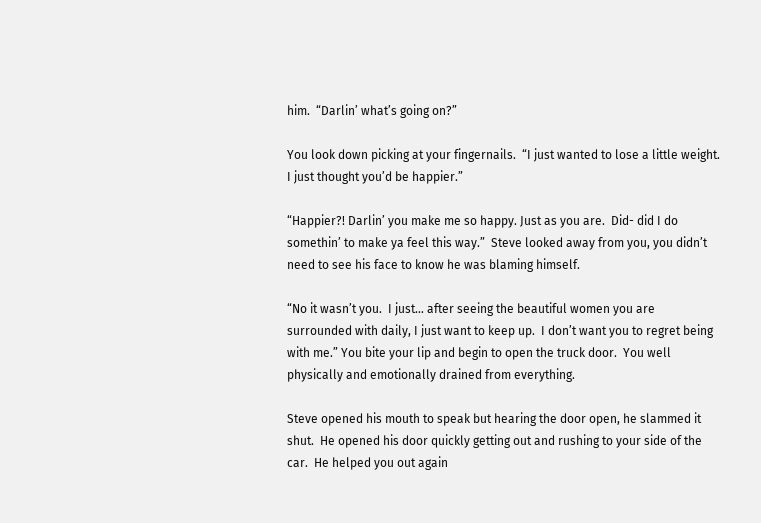him.  “Darlin’ what’s going on?”

You look down picking at your fingernails.  “I just wanted to lose a little weight. I just thought you’d be happier.”

“Happier?! Darlin’ you make me so happy. Just as you are.  Did- did I do somethin’ to make ya feel this way.”  Steve looked away from you, you didn’t need to see his face to know he was blaming himself.

“No it wasn’t you.  I just… after seeing the beautiful women you are surrounded with daily, I just want to keep up.  I don’t want you to regret being with me.” You bite your lip and begin to open the truck door.  You well physically and emotionally drained from everything.

Steve opened his mouth to speak but hearing the door open, he slammed it shut.  He opened his door quickly getting out and rushing to your side of the car.  He helped you out again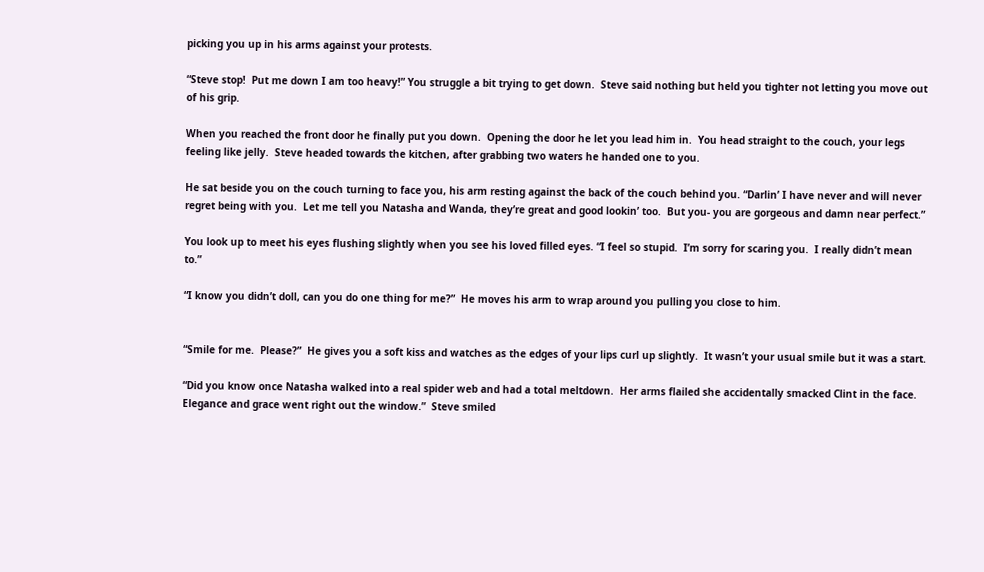picking you up in his arms against your protests.

“Steve stop!  Put me down I am too heavy!” You struggle a bit trying to get down.  Steve said nothing but held you tighter not letting you move out of his grip.

When you reached the front door he finally put you down.  Opening the door he let you lead him in.  You head straight to the couch, your legs feeling like jelly.  Steve headed towards the kitchen, after grabbing two waters he handed one to you.

He sat beside you on the couch turning to face you, his arm resting against the back of the couch behind you. “Darlin’ I have never and will never regret being with you.  Let me tell you Natasha and Wanda, they’re great and good lookin’ too.  But you- you are gorgeous and damn near perfect.”

You look up to meet his eyes flushing slightly when you see his loved filled eyes. “I feel so stupid.  I’m sorry for scaring you.  I really didn’t mean to.”

“I know you didn’t doll, can you do one thing for me?”  He moves his arm to wrap around you pulling you close to him.


“Smile for me.  Please?”  He gives you a soft kiss and watches as the edges of your lips curl up slightly.  It wasn’t your usual smile but it was a start.

“Did you know once Natasha walked into a real spider web and had a total meltdown.  Her arms flailed she accidentally smacked Clint in the face.  Elegance and grace went right out the window.”  Steve smiled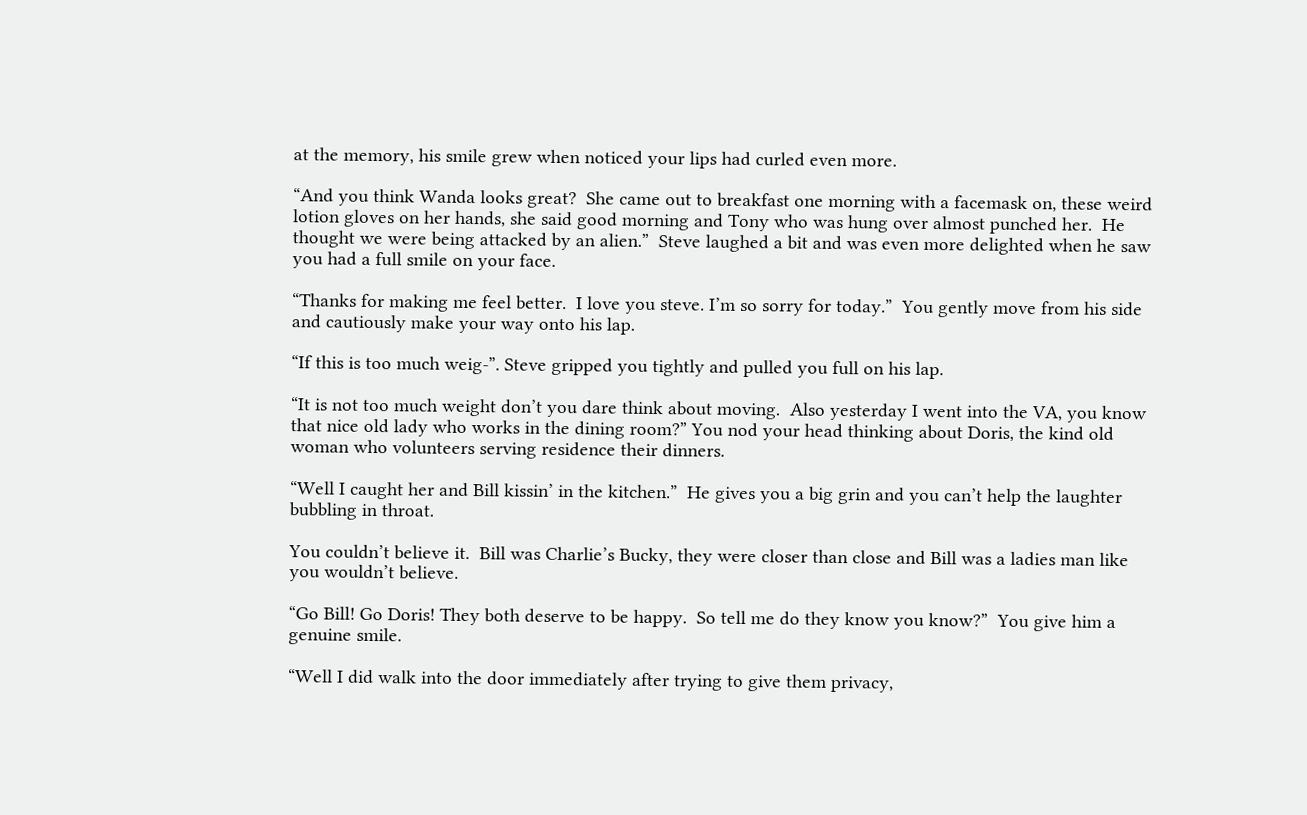at the memory, his smile grew when noticed your lips had curled even more.

“And you think Wanda looks great?  She came out to breakfast one morning with a facemask on, these weird lotion gloves on her hands, she said good morning and Tony who was hung over almost punched her.  He thought we were being attacked by an alien.”  Steve laughed a bit and was even more delighted when he saw you had a full smile on your face.

“Thanks for making me feel better.  I love you steve. I’m so sorry for today.”  You gently move from his side and cautiously make your way onto his lap.

“If this is too much weig-”. Steve gripped you tightly and pulled you full on his lap.

“It is not too much weight don’t you dare think about moving.  Also yesterday I went into the VA, you know that nice old lady who works in the dining room?” You nod your head thinking about Doris, the kind old woman who volunteers serving residence their dinners.

“Well I caught her and Bill kissin’ in the kitchen.”  He gives you a big grin and you can’t help the laughter bubbling in throat.

You couldn’t believe it.  Bill was Charlie’s Bucky, they were closer than close and Bill was a ladies man like you wouldn’t believe.

“Go Bill! Go Doris! They both deserve to be happy.  So tell me do they know you know?”  You give him a genuine smile.

“Well I did walk into the door immediately after trying to give them privacy,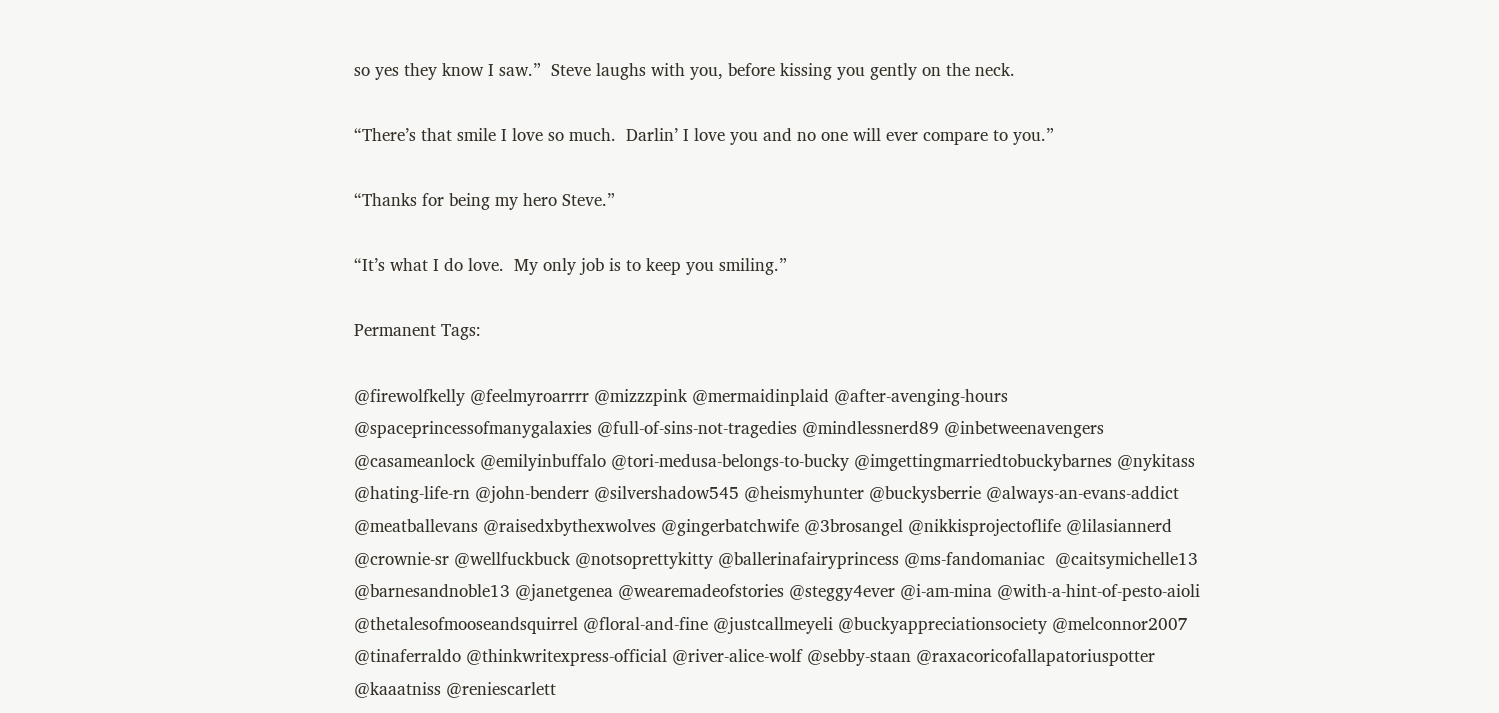so yes they know I saw.”  Steve laughs with you, before kissing you gently on the neck.

“There’s that smile I love so much.  Darlin’ I love you and no one will ever compare to you.”

“Thanks for being my hero Steve.”

“It’s what I do love.  My only job is to keep you smiling.”

Permanent Tags:

@firewolfkelly @feelmyroarrrr @mizzzpink @mermaidinplaid @after-avenging-hours @spaceprincessofmanygalaxies @full-of-sins-not-tragedies @mindlessnerd89 @inbetweenavengers @casameanlock @emilyinbuffalo @tori-medusa-belongs-to-bucky @imgettingmarriedtobuckybarnes @nykitass @hating-life-rn @john-benderr @silvershadow545 @heismyhunter @buckysberrie @always-an-evans-addict @meatballevans @raisedxbythexwolves @gingerbatchwife @3brosangel @nikkisprojectoflife @lilasiannerd @crownie-sr @wellfuckbuck @notsoprettykitty @ballerinafairyprincess @ms-fandomaniac  @caitsymichelle13 @barnesandnoble13 @janetgenea @wearemadeofstories @steggy4ever @i-am-mina @with-a-hint-of-pesto-aioli @thetalesofmooseandsquirrel @floral-and-fine @justcallmeyeli @buckyappreciationsociety @melconnor2007 @tinaferraldo @thinkwritexpress-official @river-alice-wolf @sebby-staan @raxacoricofallapatoriuspotter @kaaatniss @reniescarlett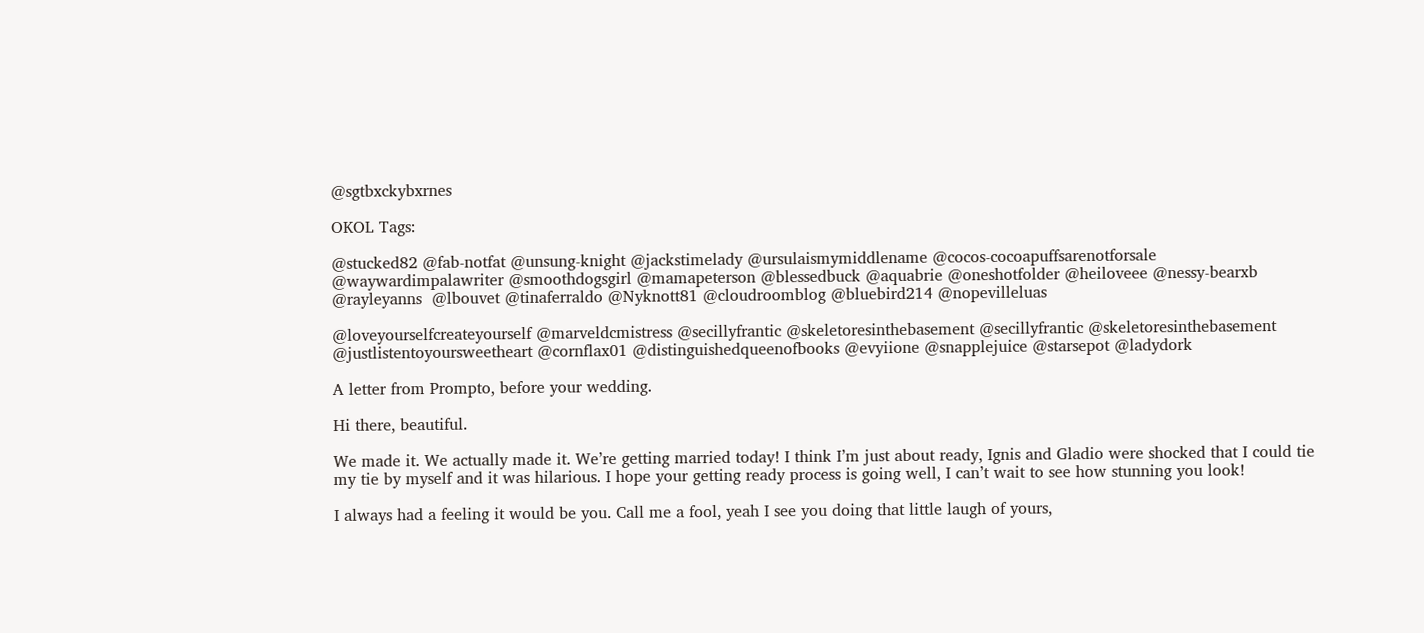@sgtbxckybxrnes

OKOL Tags:

@stucked82 @fab-notfat @unsung-knight @jackstimelady @ursulaismymiddlename @cocos-cocoapuffsarenotforsale @waywardimpalawriter @smoothdogsgirl @mamapeterson @blessedbuck @aquabrie @oneshotfolder @heiloveee @nessy-bearxb @rayleyanns  @lbouvet @tinaferraldo @Nyknott81 @cloudroomblog @bluebird214 @nopevilleluas

@loveyourselfcreateyourself @marveldcmistress @secillyfrantic @skeletoresinthebasement @secillyfrantic @skeletoresinthebasement @justlistentoyoursweetheart @cornflax01 @distinguishedqueenofbooks @evyiione @snapplejuice @starsepot @ladydork

A letter from Prompto, before your wedding.

Hi there, beautiful.

We made it. We actually made it. We’re getting married today! I think I’m just about ready, Ignis and Gladio were shocked that I could tie my tie by myself and it was hilarious. I hope your getting ready process is going well, I can’t wait to see how stunning you look!

I always had a feeling it would be you. Call me a fool, yeah I see you doing that little laugh of yours,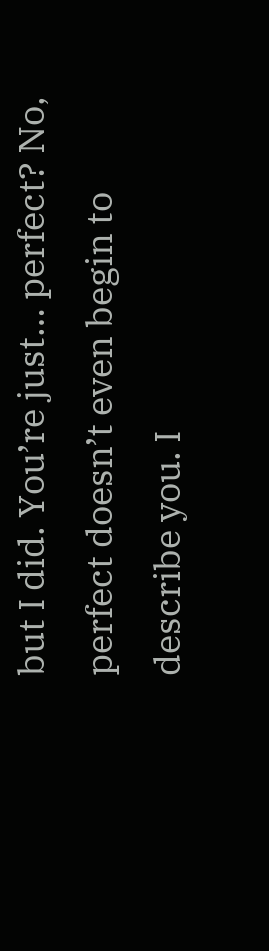but I did. You’re just… perfect? No, perfect doesn’t even begin to describe you. I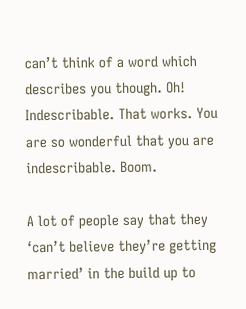can’t think of a word which describes you though. Oh! Indescribable. That works. You are so wonderful that you are indescribable. Boom.

A lot of people say that they ‘can’t believe they’re getting married’ in the build up to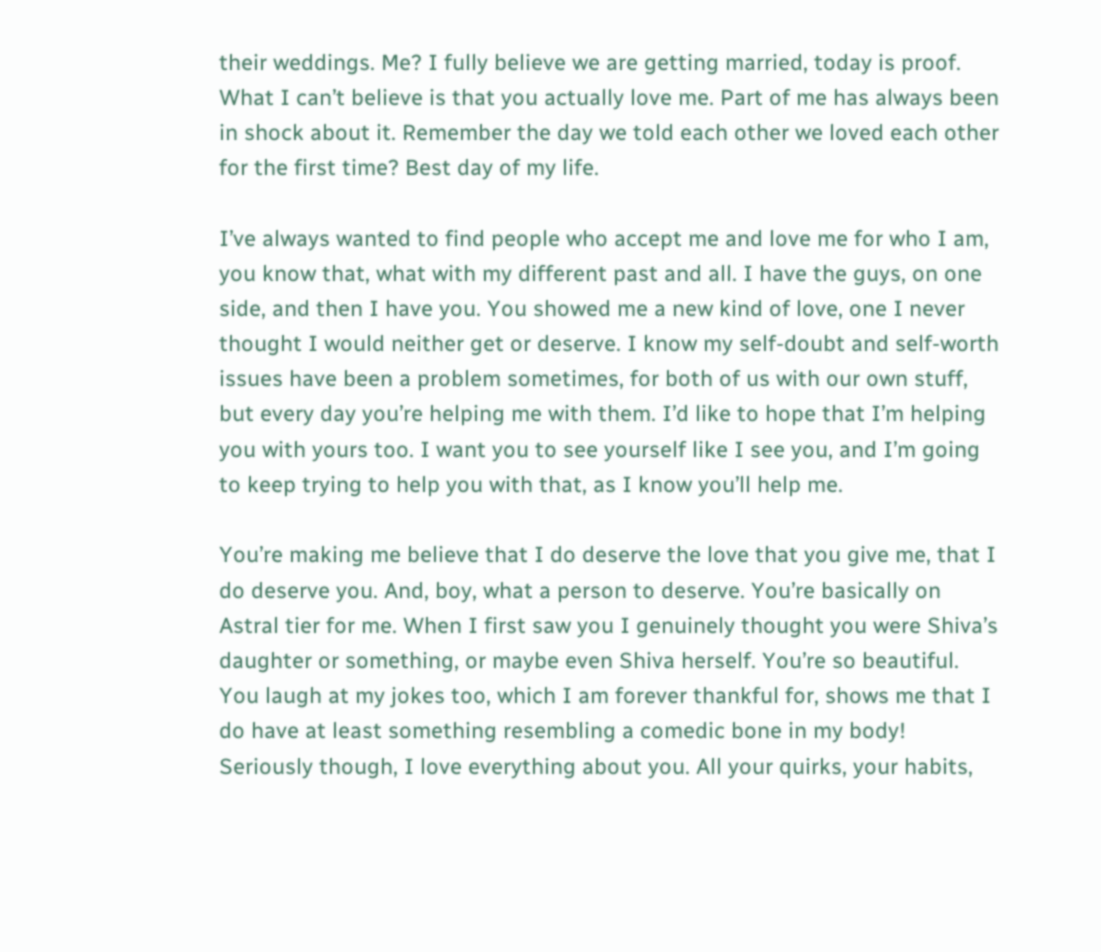their weddings. Me? I fully believe we are getting married, today is proof. What I can’t believe is that you actually love me. Part of me has always been in shock about it. Remember the day we told each other we loved each other for the first time? Best day of my life.

I’ve always wanted to find people who accept me and love me for who I am, you know that, what with my different past and all. I have the guys, on one side, and then I have you. You showed me a new kind of love, one I never thought I would neither get or deserve. I know my self-doubt and self-worth issues have been a problem sometimes, for both of us with our own stuff, but every day you’re helping me with them. I’d like to hope that I’m helping you with yours too. I want you to see yourself like I see you, and I’m going to keep trying to help you with that, as I know you’ll help me.

You’re making me believe that I do deserve the love that you give me, that I do deserve you. And, boy, what a person to deserve. You’re basically on Astral tier for me. When I first saw you I genuinely thought you were Shiva’s daughter or something, or maybe even Shiva herself. You’re so beautiful. You laugh at my jokes too, which I am forever thankful for, shows me that I do have at least something resembling a comedic bone in my body! Seriously though, I love everything about you. All your quirks, your habits,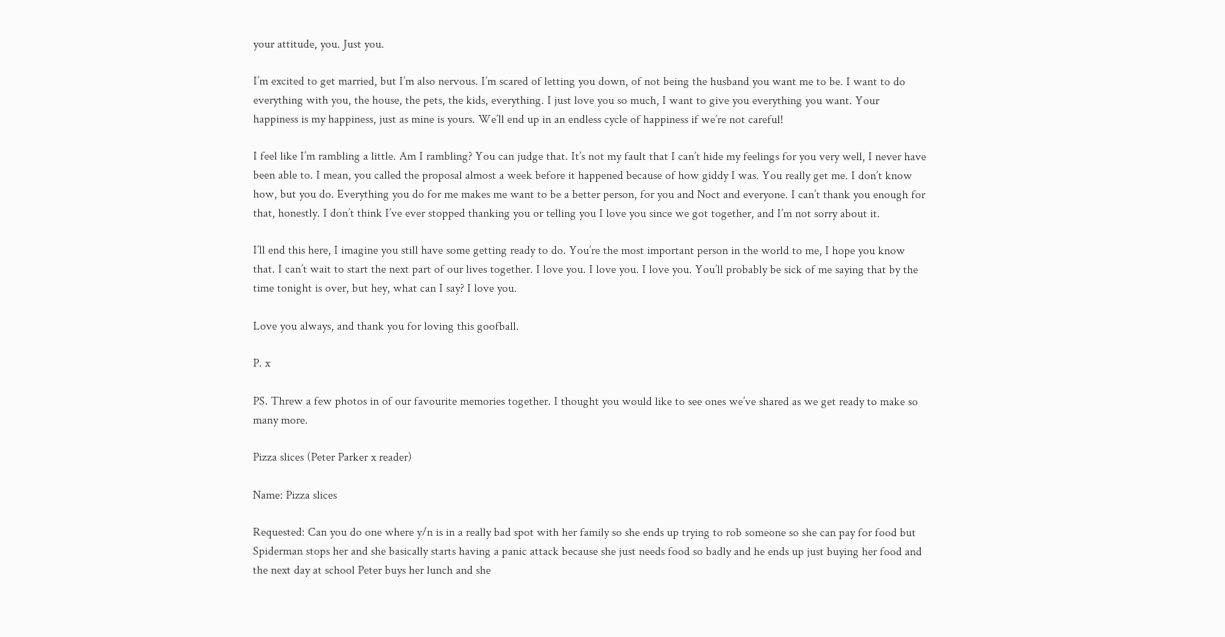your attitude, you. Just you.

I’m excited to get married, but I’m also nervous. I’m scared of letting you down, of not being the husband you want me to be. I want to do everything with you, the house, the pets, the kids, everything. I just love you so much, I want to give you everything you want. Your happiness is my happiness, just as mine is yours. We’ll end up in an endless cycle of happiness if we’re not careful!

I feel like I’m rambling a little. Am I rambling? You can judge that. It’s not my fault that I can’t hide my feelings for you very well, I never have been able to. I mean, you called the proposal almost a week before it happened because of how giddy I was. You really get me. I don’t know how, but you do. Everything you do for me makes me want to be a better person, for you and Noct and everyone. I can’t thank you enough for that, honestly. I don’t think I’ve ever stopped thanking you or telling you I love you since we got together, and I’m not sorry about it.

I’ll end this here, I imagine you still have some getting ready to do. You’re the most important person in the world to me, I hope you know that. I can’t wait to start the next part of our lives together. I love you. I love you. I love you. You’ll probably be sick of me saying that by the time tonight is over, but hey, what can I say? I love you.

Love you always, and thank you for loving this goofball.

P. x

PS. Threw a few photos in of our favourite memories together. I thought you would like to see ones we’ve shared as we get ready to make so many more.

Pizza slices (Peter Parker x reader)

Name: Pizza slices

Requested: Can you do one where y/n is in a really bad spot with her family so she ends up trying to rob someone so she can pay for food but Spiderman stops her and she basically starts having a panic attack because she just needs food so badly and he ends up just buying her food and the next day at school Peter buys her lunch and she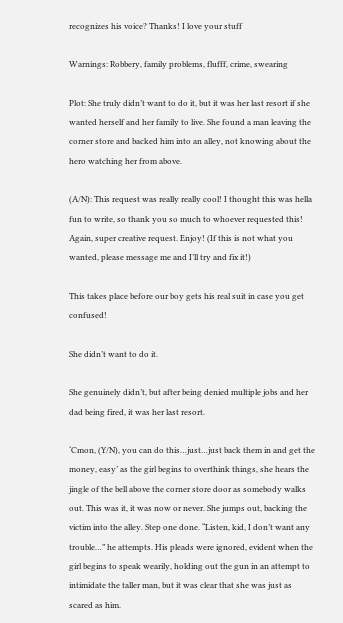recognizes his voice? Thanks! I love your stuff

Warnings: Robbery, family problems, flufff, crime, swearing

Plot: She truly didn’t want to do it, but it was her last resort if she wanted herself and her family to live. She found a man leaving the corner store and backed him into an alley, not knowing about the hero watching her from above.

(A/N): This request was really really cool! I thought this was hella fun to write, so thank you so much to whoever requested this! Again, super creative request. Enjoy! (If this is not what you wanted, please message me and I’ll try and fix it!)

This takes place before our boy gets his real suit in case you get confused!

She didn’t want to do it.

She genuinely didn’t, but after being denied multiple jobs and her dad being fired, it was her last resort.

‘Cmon, (Y/N), you can do this…just…just back them in and get the money, easy’ as the girl begins to overthink things, she hears the jingle of the bell above the corner store door as somebody walks out. This was it, it was now or never. She jumps out, backing the victim into the alley. Step one done. “Listen, kid, I don’t want any trouble…” he attempts. His pleads were ignored, evident when the girl begins to speak wearily, holding out the gun in an attempt to intimidate the taller man, but it was clear that she was just as scared as him.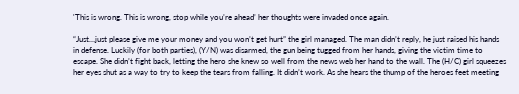'This is wrong. This is wrong, stop while you’re ahead’ her thoughts were invaded once again.

“Just…just please give me your money and you won’t get hurt” the girl managed. The man didn’t reply, he just raised his hands in defense. Luckily (for both parties), (Y/N) was disarmed, the gun being tugged from her hands, giving the victim time to escape. She didn’t fight back, letting the hero she knew so well from the news web her hand to the wall. The (H/C) girl squeezes her eyes shut as a way to try to keep the tears from falling. It didn’t work. As she hears the thump of the heroes feet meeting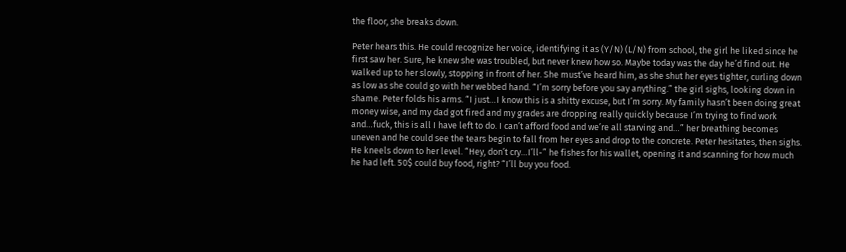the floor, she breaks down.

Peter hears this. He could recognize her voice, identifying it as (Y/N) (L/N) from school, the girl he liked since he first saw her. Sure, he knew she was troubled, but never knew how so. Maybe today was the day he’d find out. He walked up to her slowly, stopping in front of her. She must’ve heard him, as she shut her eyes tighter, curling down as low as she could go with her webbed hand. “I’m sorry before you say anything.” the girl sighs, looking down in shame. Peter folds his arms. “I just…I know this is a shitty excuse, but I’m sorry. My family hasn’t been doing great money wise, and my dad got fired and my grades are dropping really quickly because I’m trying to find work and…fuck, this is all I have left to do. I can’t afford food and we’re all starving and…” her breathing becomes uneven and he could see the tears begin to fall from her eyes and drop to the concrete. Peter hesitates, then sighs. He kneels down to her level. “Hey, don’t cry…I’ll-” he fishes for his wallet, opening it and scanning for how much he had left. 50$ could buy food, right? “I’ll buy you food.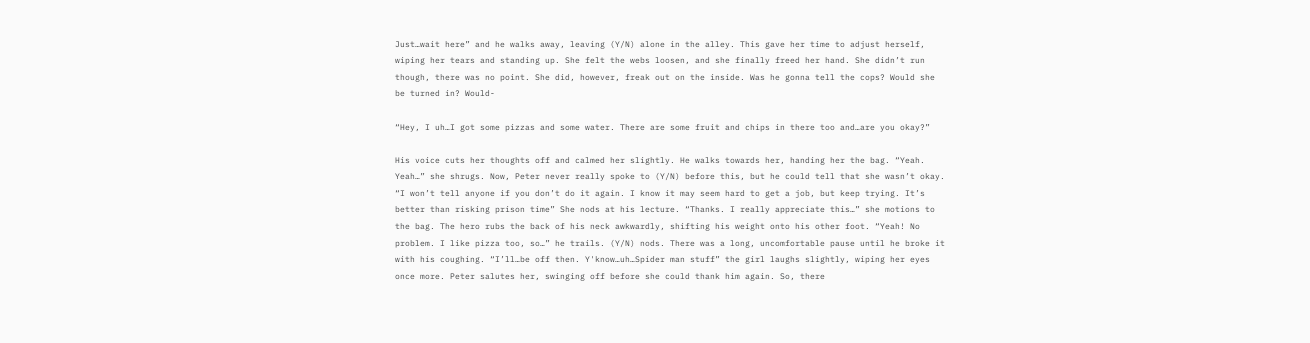Just…wait here” and he walks away, leaving (Y/N) alone in the alley. This gave her time to adjust herself, wiping her tears and standing up. She felt the webs loosen, and she finally freed her hand. She didn’t run though, there was no point. She did, however, freak out on the inside. Was he gonna tell the cops? Would she be turned in? Would-

“Hey, I uh…I got some pizzas and some water. There are some fruit and chips in there too and…are you okay?”

His voice cuts her thoughts off and calmed her slightly. He walks towards her, handing her the bag. “Yeah. Yeah…” she shrugs. Now, Peter never really spoke to (Y/N) before this, but he could tell that she wasn’t okay. “I won’t tell anyone if you don’t do it again. I know it may seem hard to get a job, but keep trying. It’s better than risking prison time” She nods at his lecture. “Thanks. I really appreciate this…” she motions to the bag. The hero rubs the back of his neck awkwardly, shifting his weight onto his other foot. “Yeah! No problem. I like pizza too, so…” he trails. (Y/N) nods. There was a long, uncomfortable pause until he broke it with his coughing. “I’ll…be off then. Y'know…uh…Spider man stuff” the girl laughs slightly, wiping her eyes once more. Peter salutes her, swinging off before she could thank him again. So, there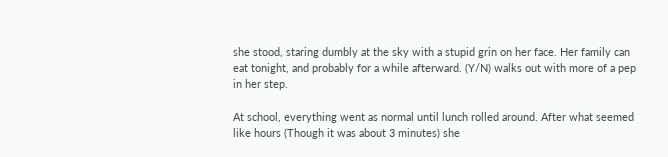she stood, staring dumbly at the sky with a stupid grin on her face. Her family can eat tonight, and probably for a while afterward. (Y/N) walks out with more of a pep in her step.

At school, everything went as normal until lunch rolled around. After what seemed like hours (Though it was about 3 minutes) she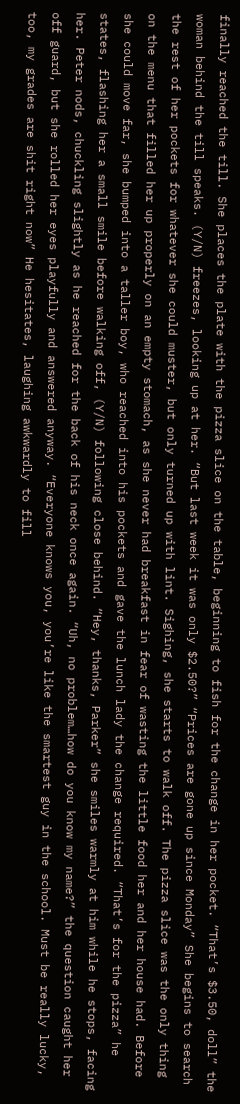finally reached the till. She places the plate with the pizza slice on the table, beginning to fish for the change in her pocket. “That’s $3.50, doll” the woman behind the till speaks. (Y/N) freezes, looking up at her. “But last week it was only $2.50?” “Prices are gone up since Monday” She begins to search the rest of her pockets for whatever she could muster, but only turned up with lint. Sighing, she starts to walk off. The pizza slice was the only thing on the menu that filled her up properly on an empty stomach, as she never had breakfast in fear of wasting the little food her and her house had. Before she could move far, she bumped into a taller boy, who reached into his pockets and gave the lunch lady the change required. “That’s for the pizza” he states, flashing her a small smile before walking off, (Y/N) following close behind. “Hey, thanks, Parker” she smiles warmly at him while he stops, facing her. Peter nods, chuckling slightly as he reached for the back of his neck once again. “Uh, no problem…how do you know my name?” the question caught her off guard, but she rolled her eyes playfully and answered anyway. “Everyone knows you, you’re like the smartest guy in the school. Must be really lucky, too, my grades are shit right now” He hesitates, laughing awkwardly to fill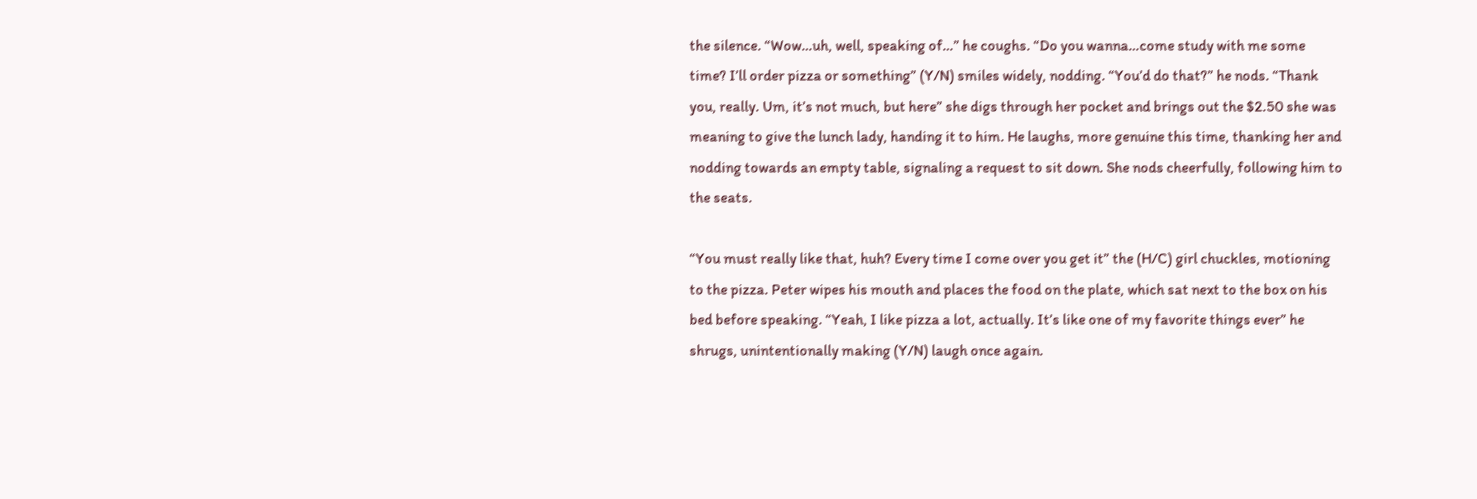the silence. “Wow…uh, well, speaking of…” he coughs. “Do you wanna…come study with me some time? I’ll order pizza or something” (Y/N) smiles widely, nodding. “You’d do that?” he nods. “Thank you, really. Um, it’s not much, but here” she digs through her pocket and brings out the $2.50 she was meaning to give the lunch lady, handing it to him. He laughs, more genuine this time, thanking her and nodding towards an empty table, signaling a request to sit down. She nods cheerfully, following him to the seats.

“You must really like that, huh? Every time I come over you get it” the (H/C) girl chuckles, motioning to the pizza. Peter wipes his mouth and places the food on the plate, which sat next to the box on his bed before speaking. “Yeah, I like pizza a lot, actually. It’s like one of my favorite things ever” he shrugs, unintentionally making (Y/N) laugh once again.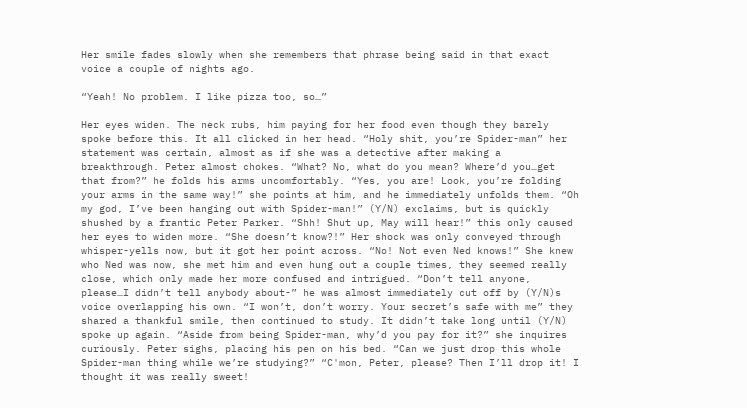Her smile fades slowly when she remembers that phrase being said in that exact voice a couple of nights ago.

“Yeah! No problem. I like pizza too, so…”

Her eyes widen. The neck rubs, him paying for her food even though they barely spoke before this. It all clicked in her head. “Holy shit, you’re Spider-man” her statement was certain, almost as if she was a detective after making a breakthrough. Peter almost chokes. “What? No, what do you mean? Where’d you…get that from?” he folds his arms uncomfortably. “Yes, you are! Look, you’re folding your arms in the same way!” she points at him, and he immediately unfolds them. “Oh my god, I’ve been hanging out with Spider-man!” (Y/N) exclaims, but is quickly shushed by a frantic Peter Parker. “Shh! Shut up, May will hear!” this only caused her eyes to widen more. “She doesn’t know?!” Her shock was only conveyed through whisper-yells now, but it got her point across. “No! Not even Ned knows!” She knew who Ned was now, she met him and even hung out a couple times, they seemed really close, which only made her more confused and intrigued. “Don’t tell anyone, please…I didn’t tell anybody about-” he was almost immediately cut off by (Y/N)s voice overlapping his own. “I won’t, don’t worry. Your secret’s safe with me” they shared a thankful smile, then continued to study. It didn’t take long until (Y/N) spoke up again. “Aside from being Spider-man, why’d you pay for it?” she inquires curiously. Peter sighs, placing his pen on his bed. “Can we just drop this whole Spider-man thing while we’re studying?” “C'mon, Peter, please? Then I’ll drop it! I thought it was really sweet!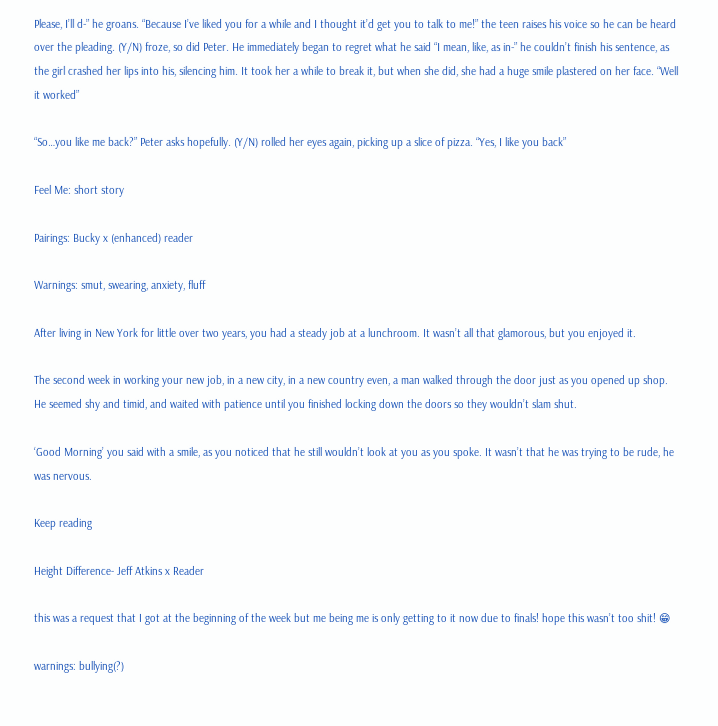Please, I’ll d-” he groans. “Because I’ve liked you for a while and I thought it’d get you to talk to me!” the teen raises his voice so he can be heard over the pleading. (Y/N) froze, so did Peter. He immediately began to regret what he said “I mean, like, as in-” he couldn’t finish his sentence, as the girl crashed her lips into his, silencing him. It took her a while to break it, but when she did, she had a huge smile plastered on her face. “Well it worked”

“So…you like me back?” Peter asks hopefully. (Y/N) rolled her eyes again, picking up a slice of pizza. “Yes, I like you back”

Feel Me: short story

Pairings: Bucky x (enhanced) reader

Warnings: smut, swearing, anxiety, fluff

After living in New York for little over two years, you had a steady job at a lunchroom. It wasn’t all that glamorous, but you enjoyed it.

The second week in working your new job, in a new city, in a new country even, a man walked through the door just as you opened up shop. He seemed shy and timid, and waited with patience until you finished locking down the doors so they wouldn’t slam shut.

‘Good Morning’ you said with a smile, as you noticed that he still wouldn’t look at you as you spoke. It wasn’t that he was trying to be rude, he was nervous.

Keep reading

Height Difference- Jeff Atkins x Reader

this was a request that I got at the beginning of the week but me being me is only getting to it now due to finals! hope this wasn’t too shit! 😁

warnings: bullying(?)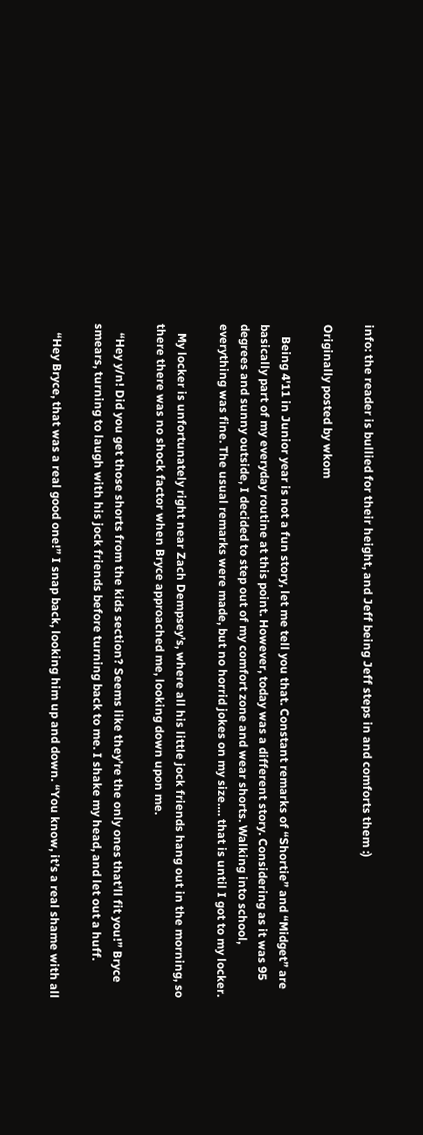info: the reader is bullied for their height, and Jeff being Jeff steps in and comforts them :)

Originally posted by wkom

    Being 4'11 in Junior year is not a fun story, let me tell you that. Constant remarks of “Shortie” and “Midget” are basically part of my everyday routine at this point. However, today was a different story. Considering as it was 95 degrees and sunny outside, I decided to step out of my comfort zone and wear shorts. Walking into school, everything was fine. The usual remarks were made, but no horrid jokes on my size…. that is until I got to my locker.

   My locker is unfortunately right near Zach Dempsey’s, where all his little jock friends hang out in the morning, so there there was no shock factor when Bryce approached me, looking down upon me.

   “Hey y/n! Did you get those shorts from the kids section? Seems like they’re the only ones that’ll fit you!” Bryce smears, turning to laugh with his jock friends before turning back to me. I shake my head, and let out a huff.

   “Hey Bryce, that was a real good one!” I snap back, looking him up and down. “You know, it’s a real shame with all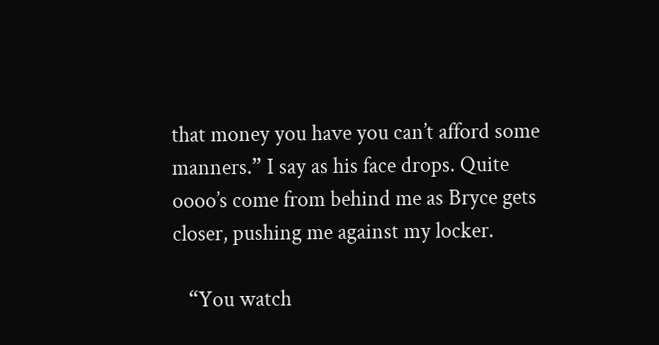that money you have you can’t afford some manners.” I say as his face drops. Quite oooo’s come from behind me as Bryce gets closer, pushing me against my locker.

   “You watch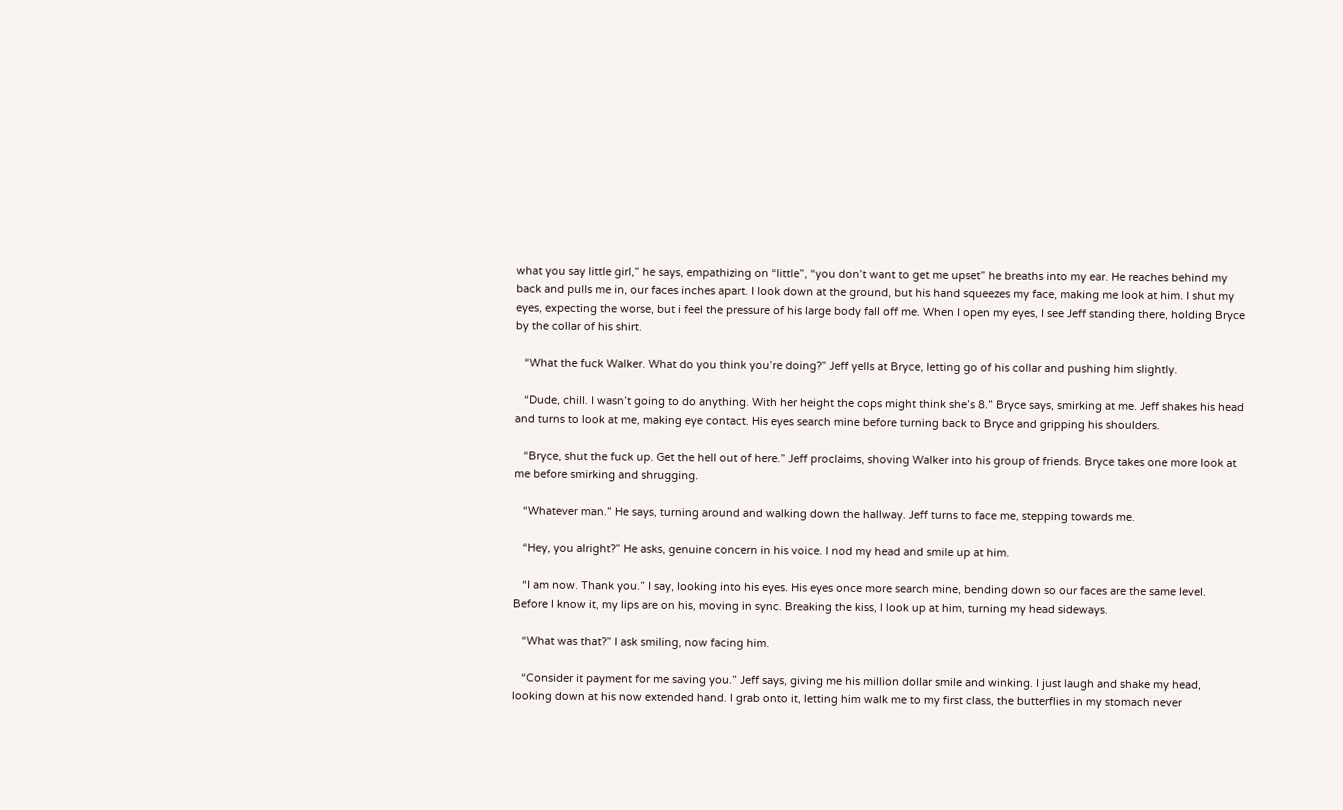what you say little girl,” he says, empathizing on “little”, “you don’t want to get me upset” he breaths into my ear. He reaches behind my back and pulls me in, our faces inches apart. I look down at the ground, but his hand squeezes my face, making me look at him. I shut my eyes, expecting the worse, but i feel the pressure of his large body fall off me. When I open my eyes, I see Jeff standing there, holding Bryce by the collar of his shirt.

   “What the fuck Walker. What do you think you’re doing?” Jeff yells at Bryce, letting go of his collar and pushing him slightly.

   “Dude, chill. I wasn’t going to do anything. With her height the cops might think she’s 8.” Bryce says, smirking at me. Jeff shakes his head and turns to look at me, making eye contact. His eyes search mine before turning back to Bryce and gripping his shoulders.

   “Bryce, shut the fuck up. Get the hell out of here.” Jeff proclaims, shoving Walker into his group of friends. Bryce takes one more look at me before smirking and shrugging.

   “Whatever man.” He says, turning around and walking down the hallway. Jeff turns to face me, stepping towards me.

   “Hey, you alright?” He asks, genuine concern in his voice. I nod my head and smile up at him.

   “I am now. Thank you.” I say, looking into his eyes. His eyes once more search mine, bending down so our faces are the same level. Before I know it, my lips are on his, moving in sync. Breaking the kiss, I look up at him, turning my head sideways.

   “What was that?” I ask smiling, now facing him.

   “Consider it payment for me saving you.” Jeff says, giving me his million dollar smile and winking. I just laugh and shake my head, looking down at his now extended hand. I grab onto it, letting him walk me to my first class, the butterflies in my stomach never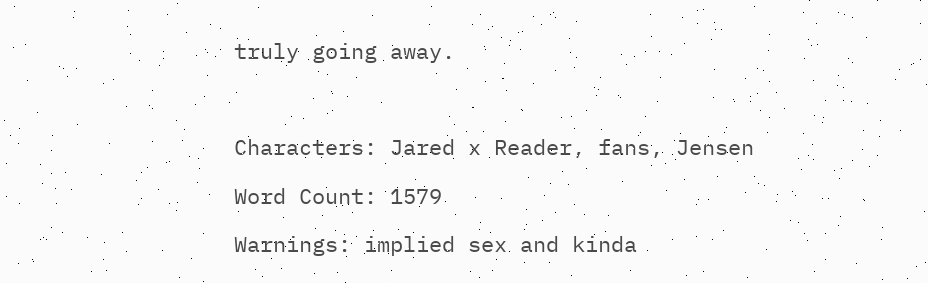truly going away.



Characters: Jared x Reader, fans, Jensen

Word Count: 1579

Warnings: implied sex and kinda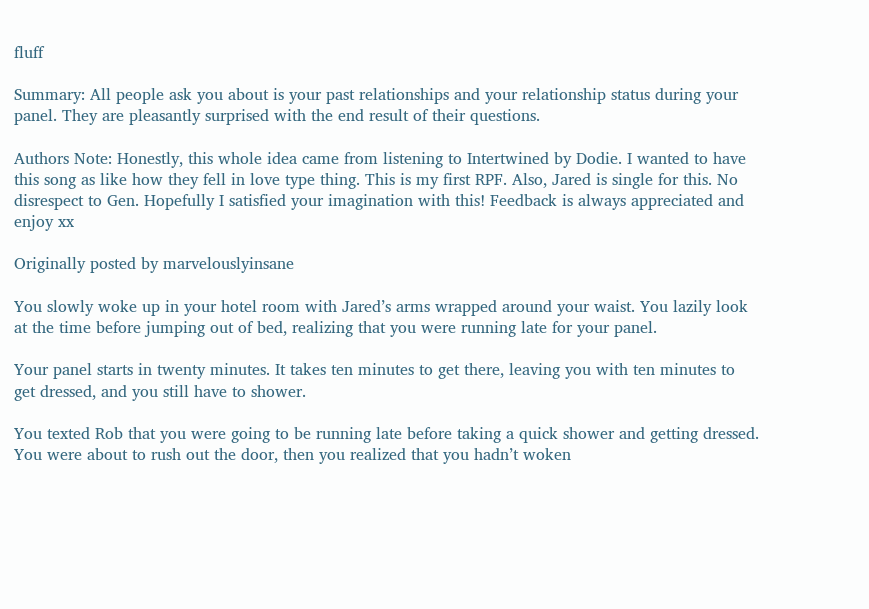fluff

Summary: All people ask you about is your past relationships and your relationship status during your panel. They are pleasantly surprised with the end result of their questions.

Authors Note: Honestly, this whole idea came from listening to Intertwined by Dodie. I wanted to have this song as like how they fell in love type thing. This is my first RPF. Also, Jared is single for this. No disrespect to Gen. Hopefully I satisfied your imagination with this! Feedback is always appreciated and enjoy xx

Originally posted by marvelouslyinsane

You slowly woke up in your hotel room with Jared’s arms wrapped around your waist. You lazily look at the time before jumping out of bed, realizing that you were running late for your panel.

Your panel starts in twenty minutes. It takes ten minutes to get there, leaving you with ten minutes to get dressed, and you still have to shower.

You texted Rob that you were going to be running late before taking a quick shower and getting dressed. You were about to rush out the door, then you realized that you hadn’t woken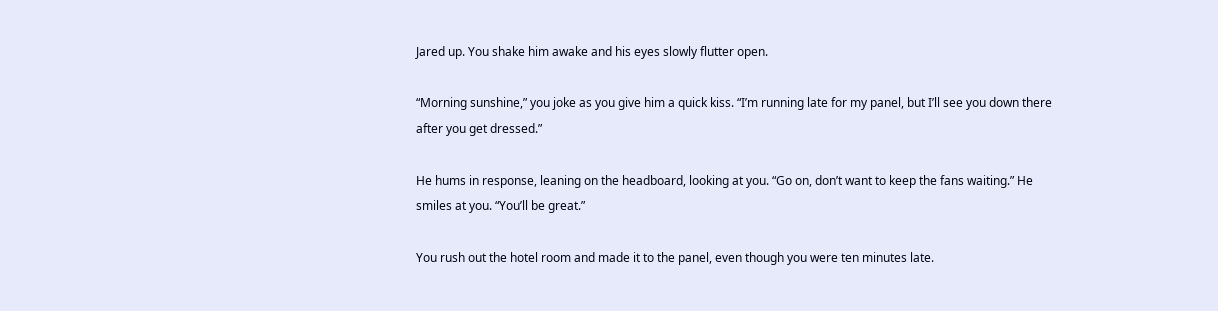Jared up. You shake him awake and his eyes slowly flutter open.

“Morning sunshine,” you joke as you give him a quick kiss. “I’m running late for my panel, but I’ll see you down there after you get dressed.”

He hums in response, leaning on the headboard, looking at you. “Go on, don’t want to keep the fans waiting.” He smiles at you. “You’ll be great.”

You rush out the hotel room and made it to the panel, even though you were ten minutes late.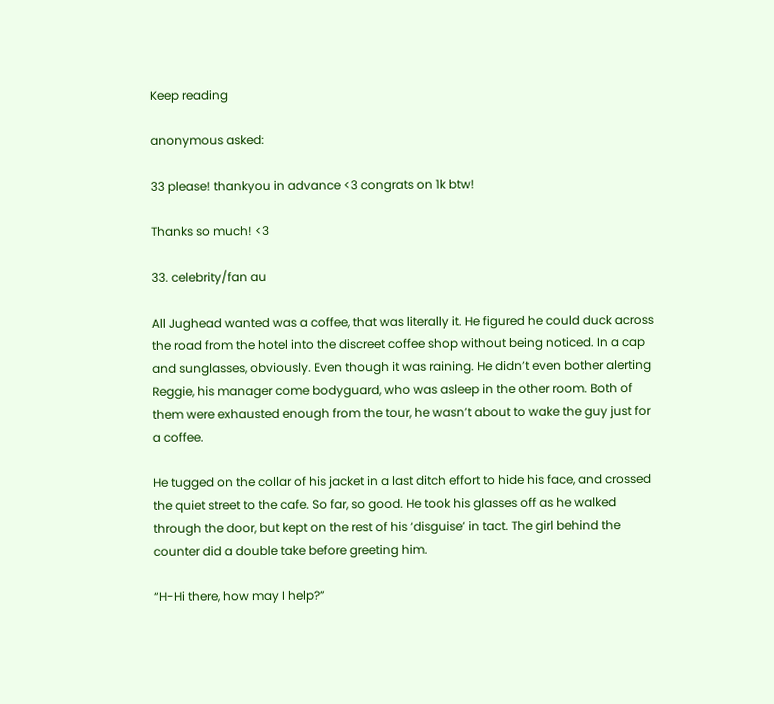Keep reading

anonymous asked:

33 please! thankyou in advance <3 congrats on 1k btw!

Thanks so much! <3

33. celebrity/fan au

All Jughead wanted was a coffee, that was literally it. He figured he could duck across the road from the hotel into the discreet coffee shop without being noticed. In a cap and sunglasses, obviously. Even though it was raining. He didn’t even bother alerting Reggie, his manager come bodyguard, who was asleep in the other room. Both of them were exhausted enough from the tour, he wasn’t about to wake the guy just for a coffee.

He tugged on the collar of his jacket in a last ditch effort to hide his face, and crossed the quiet street to the cafe. So far, so good. He took his glasses off as he walked through the door, but kept on the rest of his ‘disguise’ in tact. The girl behind the counter did a double take before greeting him.

“H-Hi there, how may I help?”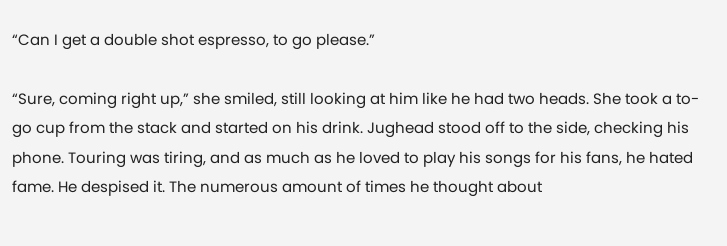“Can I get a double shot espresso, to go please.”

“Sure, coming right up,” she smiled, still looking at him like he had two heads. She took a to-go cup from the stack and started on his drink. Jughead stood off to the side, checking his phone. Touring was tiring, and as much as he loved to play his songs for his fans, he hated fame. He despised it. The numerous amount of times he thought about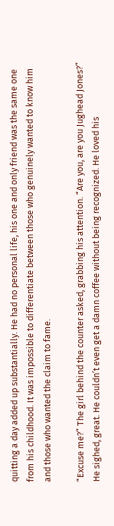quitting a day added up substantially. He had no personal life, his one and only friend was the same one from his childhood. It was impossible to differentiate between those who genuinely wanted to know him and those who wanted the claim to fame.

“Excuse me?” The girl behind the counter asked, grabbing his attention. “Are you, are you Jughead Jones?” He sighed, great. He couldn’t even get a damn coffee without being recognized. He loved his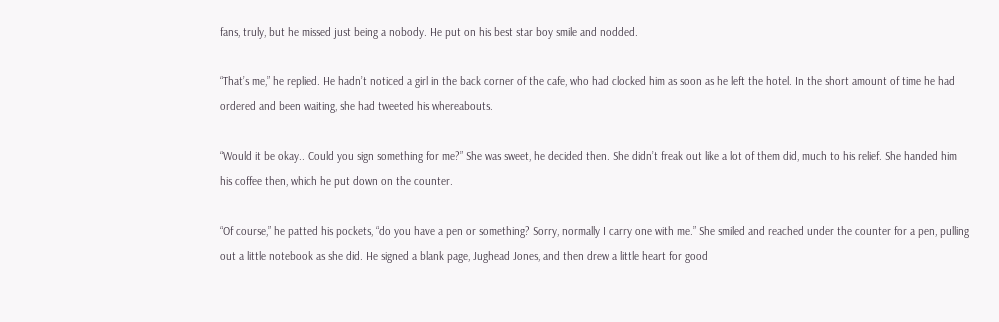fans, truly, but he missed just being a nobody. He put on his best star boy smile and nodded.

“That’s me,” he replied. He hadn’t noticed a girl in the back corner of the cafe, who had clocked him as soon as he left the hotel. In the short amount of time he had ordered and been waiting, she had tweeted his whereabouts.

“Would it be okay.. Could you sign something for me?” She was sweet, he decided then. She didn’t freak out like a lot of them did, much to his relief. She handed him his coffee then, which he put down on the counter.

“Of course,” he patted his pockets, “do you have a pen or something? Sorry, normally I carry one with me.” She smiled and reached under the counter for a pen, pulling out a little notebook as she did. He signed a blank page, Jughead Jones, and then drew a little heart for good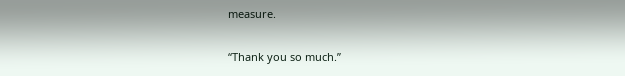measure.

“Thank you so much.”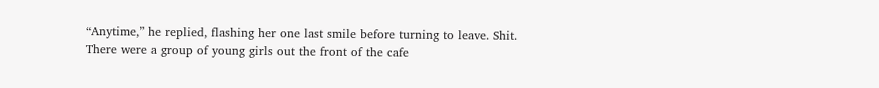“Anytime,” he replied, flashing her one last smile before turning to leave. Shit. There were a group of young girls out the front of the cafe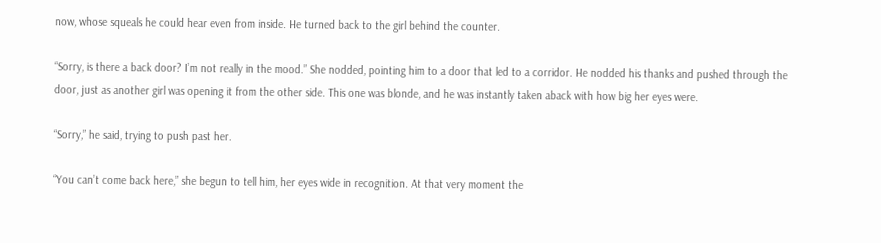now, whose squeals he could hear even from inside. He turned back to the girl behind the counter.

“Sorry, is there a back door? I’m not really in the mood.” She nodded, pointing him to a door that led to a corridor. He nodded his thanks and pushed through the door, just as another girl was opening it from the other side. This one was blonde, and he was instantly taken aback with how big her eyes were.

“Sorry,” he said, trying to push past her.

“You can’t come back here,” she begun to tell him, her eyes wide in recognition. At that very moment the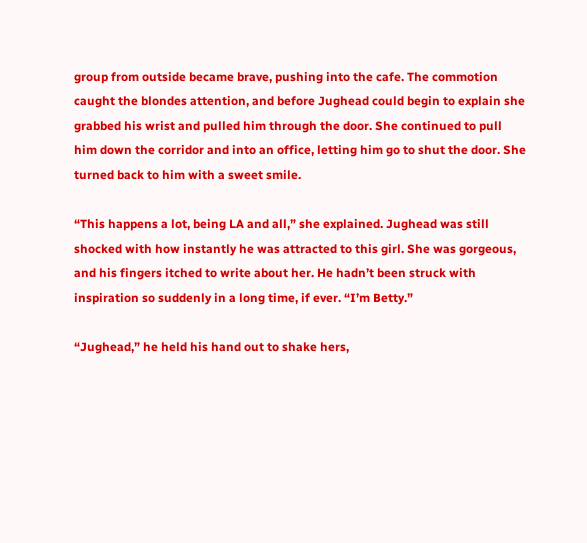group from outside became brave, pushing into the cafe. The commotion caught the blondes attention, and before Jughead could begin to explain she grabbed his wrist and pulled him through the door. She continued to pull him down the corridor and into an office, letting him go to shut the door. She turned back to him with a sweet smile.

“This happens a lot, being LA and all,” she explained. Jughead was still shocked with how instantly he was attracted to this girl. She was gorgeous, and his fingers itched to write about her. He hadn’t been struck with inspiration so suddenly in a long time, if ever. “I’m Betty.”

“Jughead,” he held his hand out to shake hers,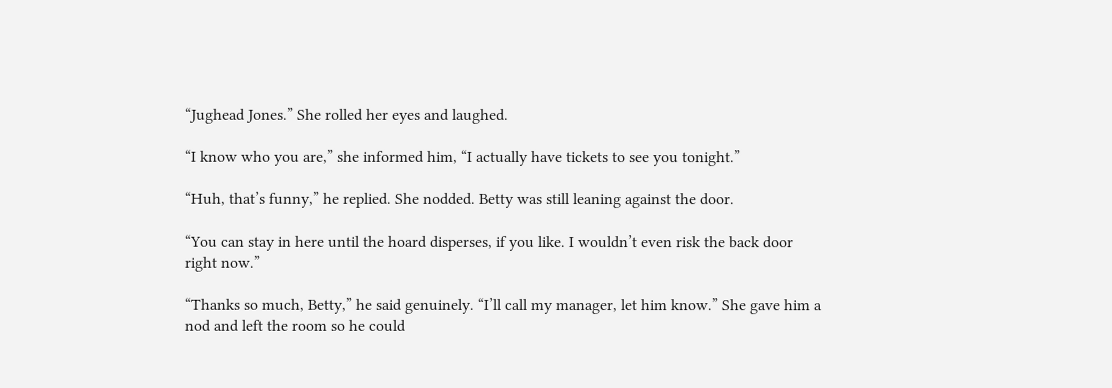“Jughead Jones.” She rolled her eyes and laughed.

“I know who you are,” she informed him, “I actually have tickets to see you tonight.”

“Huh, that’s funny,” he replied. She nodded. Betty was still leaning against the door.

“You can stay in here until the hoard disperses, if you like. I wouldn’t even risk the back door right now.”

“Thanks so much, Betty,” he said genuinely. “I’ll call my manager, let him know.” She gave him a nod and left the room so he could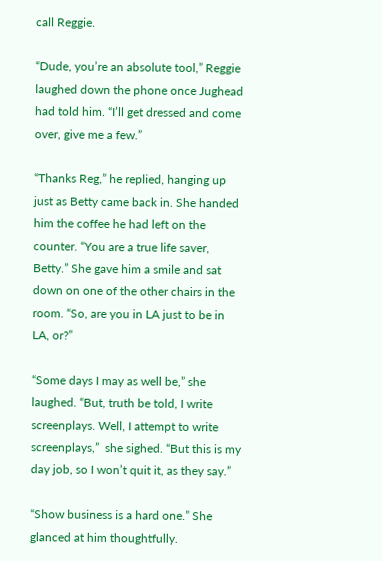call Reggie.

“Dude, you’re an absolute tool,” Reggie laughed down the phone once Jughead had told him. “I’ll get dressed and come over, give me a few.”

“Thanks Reg,” he replied, hanging up just as Betty came back in. She handed him the coffee he had left on the counter. “You are a true life saver, Betty.” She gave him a smile and sat down on one of the other chairs in the room. “So, are you in LA just to be in LA, or?”

“Some days I may as well be,” she laughed. “But, truth be told, I write screenplays. Well, I attempt to write screenplays,”  she sighed. “But this is my day job, so I won’t quit it, as they say.”

“Show business is a hard one.” She glanced at him thoughtfully.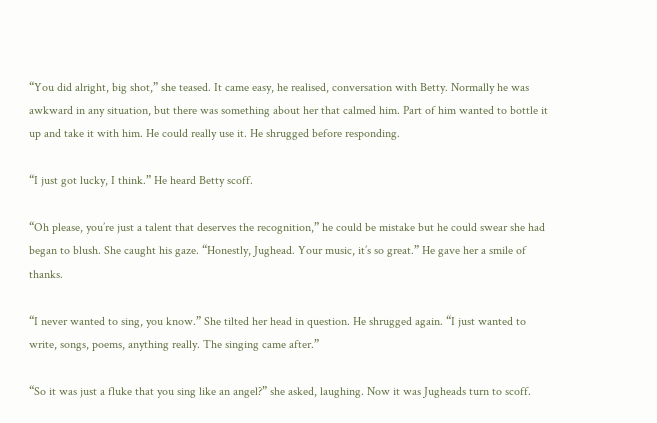“You did alright, big shot,” she teased. It came easy, he realised, conversation with Betty. Normally he was awkward in any situation, but there was something about her that calmed him. Part of him wanted to bottle it up and take it with him. He could really use it. He shrugged before responding.

“I just got lucky, I think.” He heard Betty scoff.

“Oh please, you’re just a talent that deserves the recognition,” he could be mistake but he could swear she had began to blush. She caught his gaze. “Honestly, Jughead. Your music, it’s so great.” He gave her a smile of thanks.

“I never wanted to sing, you know.” She tilted her head in question. He shrugged again. “I just wanted to write, songs, poems, anything really. The singing came after.”

“So it was just a fluke that you sing like an angel?” she asked, laughing. Now it was Jugheads turn to scoff.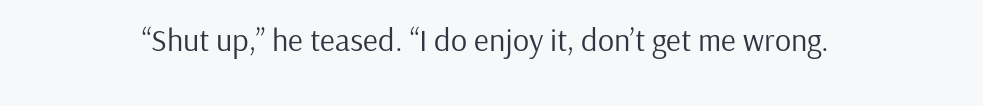“Shut up,” he teased. “I do enjoy it, don’t get me wrong.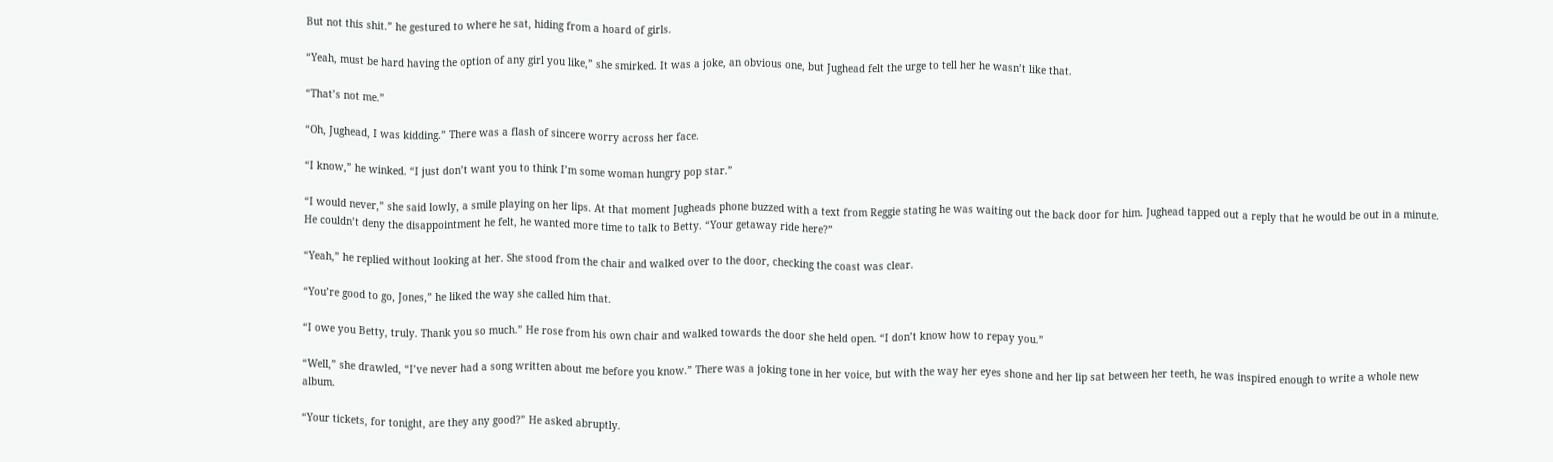But not this shit.” he gestured to where he sat, hiding from a hoard of girls.

“Yeah, must be hard having the option of any girl you like,” she smirked. It was a joke, an obvious one, but Jughead felt the urge to tell her he wasn’t like that.

“That’s not me.”

“Oh, Jughead, I was kidding.” There was a flash of sincere worry across her face.

“I know,” he winked. “I just don’t want you to think I’m some woman hungry pop star.”

“I would never,” she said lowly, a smile playing on her lips. At that moment Jugheads phone buzzed with a text from Reggie stating he was waiting out the back door for him. Jughead tapped out a reply that he would be out in a minute. He couldn’t deny the disappointment he felt, he wanted more time to talk to Betty. “Your getaway ride here?”

“Yeah,” he replied without looking at her. She stood from the chair and walked over to the door, checking the coast was clear.

“You’re good to go, Jones,” he liked the way she called him that.

“I owe you Betty, truly. Thank you so much.” He rose from his own chair and walked towards the door she held open. “I don’t know how to repay you.”

“Well,” she drawled, “I’ve never had a song written about me before you know.” There was a joking tone in her voice, but with the way her eyes shone and her lip sat between her teeth, he was inspired enough to write a whole new album.

“Your tickets, for tonight, are they any good?” He asked abruptly.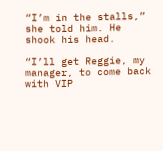“I’m in the stalls,” she told him. He shook his head.

“I’ll get Reggie, my manager, to come back with VIP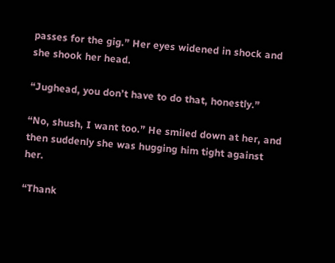passes for the gig.” Her eyes widened in shock and she shook her head.

“Jughead, you don’t have to do that, honestly.”

“No, shush, I want too.” He smiled down at her, and then suddenly she was hugging him tight against her.

“Thank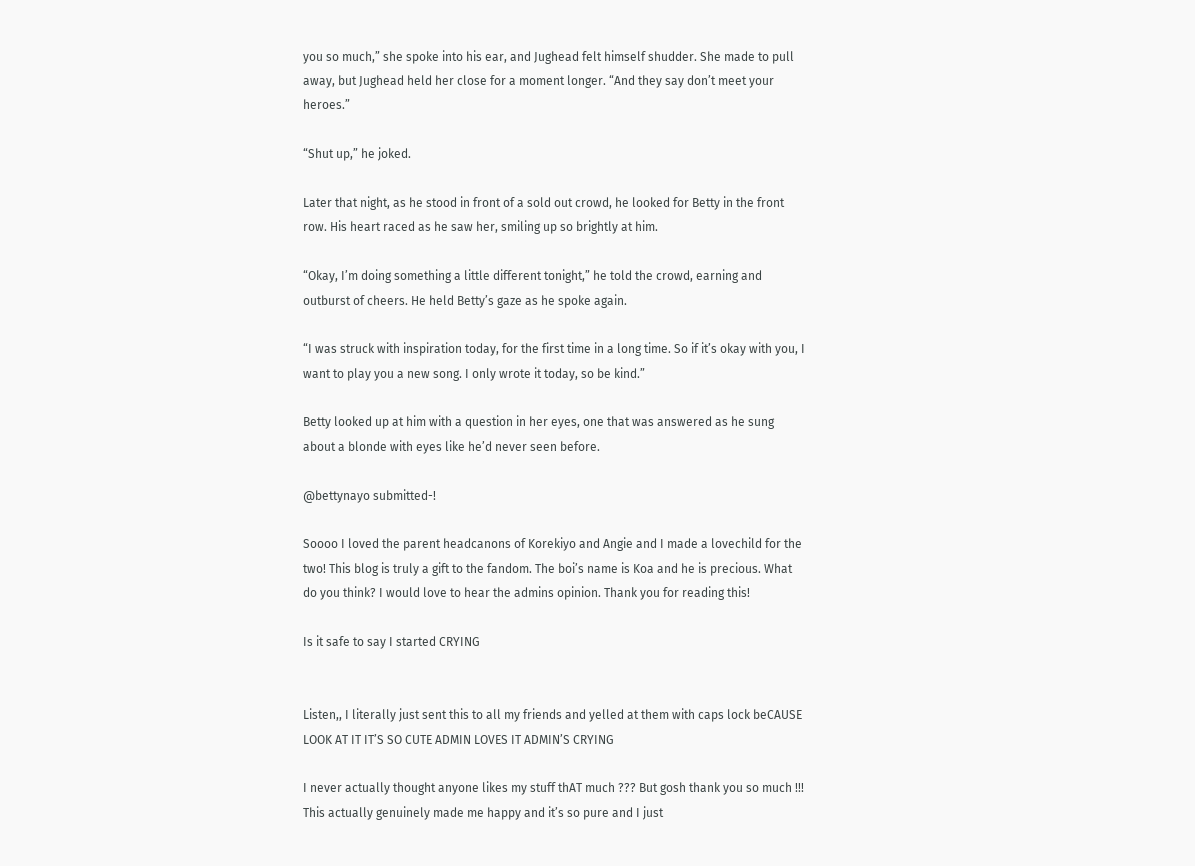you so much,” she spoke into his ear, and Jughead felt himself shudder. She made to pull away, but Jughead held her close for a moment longer. “And they say don’t meet your heroes.”

“Shut up,” he joked.

Later that night, as he stood in front of a sold out crowd, he looked for Betty in the front row. His heart raced as he saw her, smiling up so brightly at him.

“Okay, I’m doing something a little different tonight,” he told the crowd, earning and outburst of cheers. He held Betty’s gaze as he spoke again.

“I was struck with inspiration today, for the first time in a long time. So if it’s okay with you, I want to play you a new song. I only wrote it today, so be kind.”

Betty looked up at him with a question in her eyes, one that was answered as he sung about a blonde with eyes like he’d never seen before.

@bettynayo submitted-!

Soooo I loved the parent headcanons of Korekiyo and Angie and I made a lovechild for the two! This blog is truly a gift to the fandom. The boi’s name is Koa and he is precious. What do you think? I would love to hear the admins opinion. Thank you for reading this!

Is it safe to say I started CRYING


Listen,, I literally just sent this to all my friends and yelled at them with caps lock beCAUSE LOOK AT IT IT’S SO CUTE ADMIN LOVES IT ADMIN’S CRYING

I never actually thought anyone likes my stuff thAT much ??? But gosh thank you so much !!! This actually genuinely made me happy and it’s so pure and I just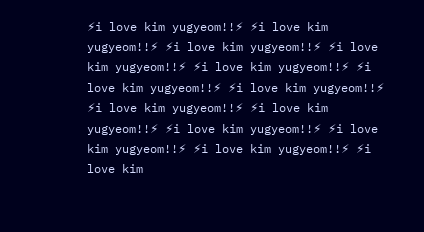⚡i love kim yugyeom!!⚡ ⚡i love kim yugyeom!!⚡ ⚡i love kim yugyeom!!⚡ ⚡i love kim yugyeom!!⚡ ⚡i love kim yugyeom!!⚡ ⚡i love kim yugyeom!!⚡ ⚡i love kim yugyeom!!⚡ ⚡i love kim yugyeom!!⚡ ⚡i love kim yugyeom!!⚡ ⚡i love kim yugyeom!!⚡ ⚡i love kim yugyeom!!⚡ ⚡i love kim yugyeom!!⚡ ⚡i love kim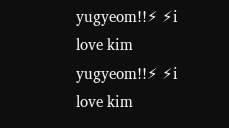yugyeom!!⚡ ⚡i love kim yugyeom!!⚡ ⚡i love kim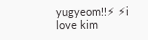yugyeom!!⚡ ⚡i love kim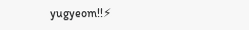yugyeom!!⚡